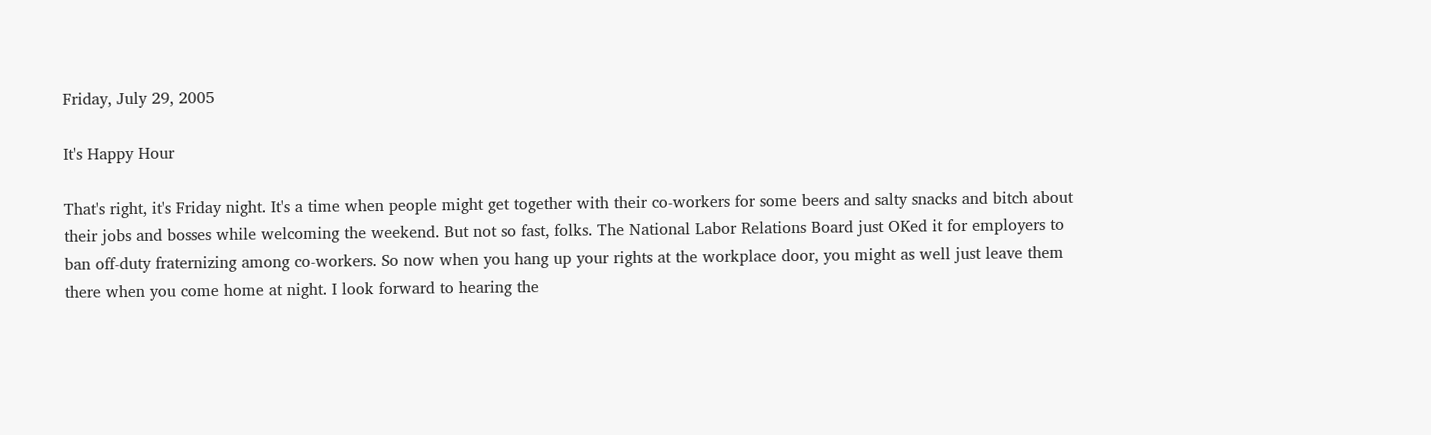Friday, July 29, 2005

It's Happy Hour

That's right, it's Friday night. It's a time when people might get together with their co-workers for some beers and salty snacks and bitch about their jobs and bosses while welcoming the weekend. But not so fast, folks. The National Labor Relations Board just OKed it for employers to ban off-duty fraternizing among co-workers. So now when you hang up your rights at the workplace door, you might as well just leave them there when you come home at night. I look forward to hearing the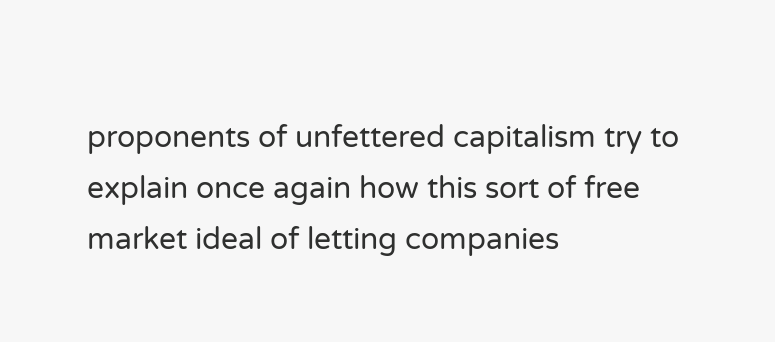proponents of unfettered capitalism try to explain once again how this sort of free market ideal of letting companies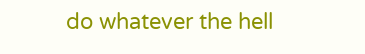do whatever the hell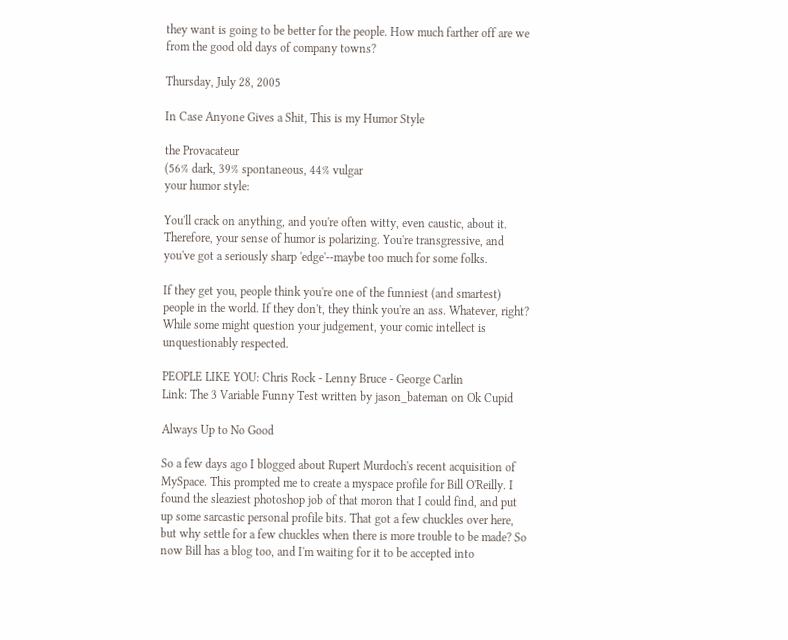they want is going to be better for the people. How much farther off are we from the good old days of company towns?

Thursday, July 28, 2005

In Case Anyone Gives a Shit, This is my Humor Style

the Provacateur
(56% dark, 39% spontaneous, 44% vulgar
your humor style:

You'll crack on anything, and you're often witty, even caustic, about it. Therefore, your sense of humor is polarizing. You're transgressive, and you've got a seriously sharp 'edge'--maybe too much for some folks.

If they get you, people think you're one of the funniest (and smartest) people in the world. If they don't, they think you're an ass. Whatever, right? While some might question your judgement, your comic intellect is unquestionably respected.

PEOPLE LIKE YOU: Chris Rock - Lenny Bruce - George Carlin
Link: The 3 Variable Funny Test written by jason_bateman on Ok Cupid

Always Up to No Good

So a few days ago I blogged about Rupert Murdoch's recent acquisition of MySpace. This prompted me to create a myspace profile for Bill O'Reilly. I found the sleaziest photoshop job of that moron that I could find, and put up some sarcastic personal profile bits. That got a few chuckles over here, but why settle for a few chuckles when there is more trouble to be made? So now Bill has a blog too, and I'm waiting for it to be accepted into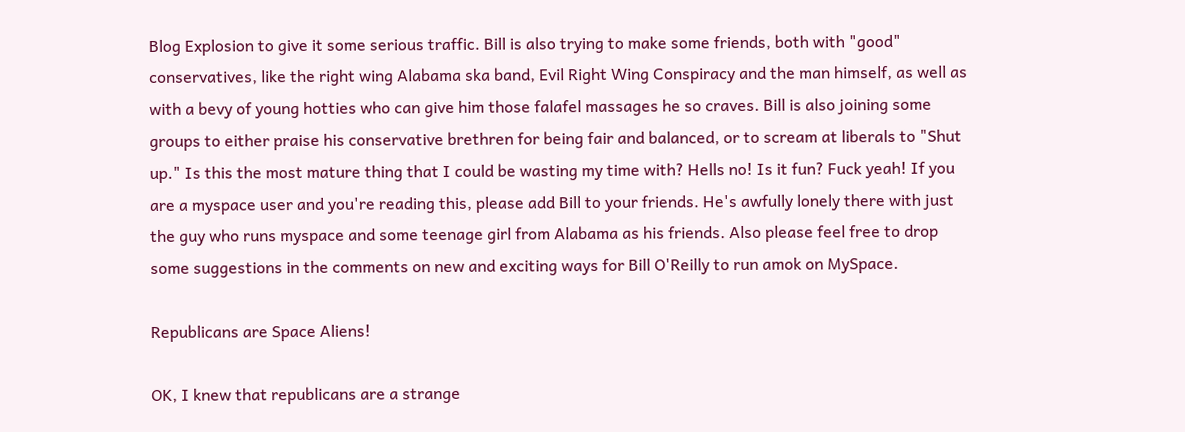Blog Explosion to give it some serious traffic. Bill is also trying to make some friends, both with "good" conservatives, like the right wing Alabama ska band, Evil Right Wing Conspiracy and the man himself, as well as with a bevy of young hotties who can give him those falafel massages he so craves. Bill is also joining some groups to either praise his conservative brethren for being fair and balanced, or to scream at liberals to "Shut up." Is this the most mature thing that I could be wasting my time with? Hells no! Is it fun? Fuck yeah! If you are a myspace user and you're reading this, please add Bill to your friends. He's awfully lonely there with just the guy who runs myspace and some teenage girl from Alabama as his friends. Also please feel free to drop some suggestions in the comments on new and exciting ways for Bill O'Reilly to run amok on MySpace.

Republicans are Space Aliens!

OK, I knew that republicans are a strange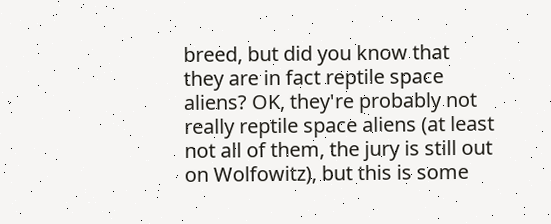breed, but did you know that they are in fact reptile space aliens? OK, they're probably not really reptile space aliens (at least not all of them, the jury is still out on Wolfowitz), but this is some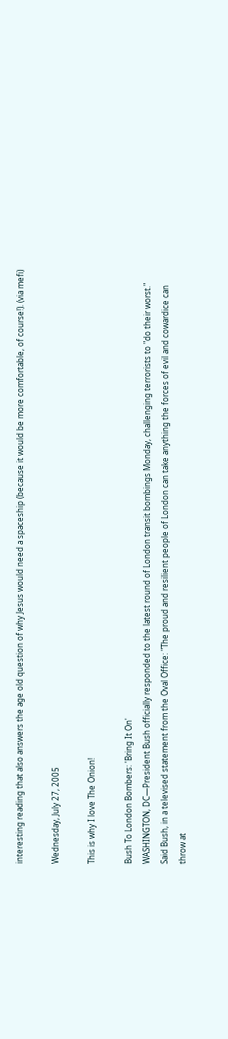interesting reading that also answers the age old question of why Jesus would need a spaceship (because it would be more comfortable, of course!). (via mefi)

Wednesday, July 27, 2005

This is why I love The Onion!

Bush To London Bombers: 'Bring It On'
WASHINGTON, DC—President Bush officially responded to the latest round of London transit bombings Monday, challenging terrorists to "do their worst." Said Bush, in a televised statement from the Oval Office: "The proud and resilient people of London can take anything the forces of evil and cowardice can throw at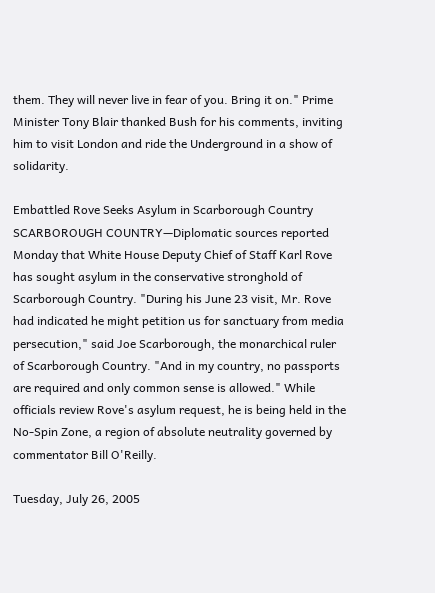them. They will never live in fear of you. Bring it on." Prime Minister Tony Blair thanked Bush for his comments, inviting him to visit London and ride the Underground in a show of solidarity.

Embattled Rove Seeks Asylum in Scarborough Country
SCARBOROUGH COUNTRY—Diplomatic sources reported Monday that White House Deputy Chief of Staff Karl Rove has sought asylum in the conservative stronghold of Scarborough Country. "During his June 23 visit, Mr. Rove had indicated he might petition us for sanctuary from media persecution," said Joe Scarborough, the monarchical ruler of Scarborough Country. "And in my country, no passports are required and only common sense is allowed." While officials review Rove's asylum request, he is being held in the No-Spin Zone, a region of absolute neutrality governed by commentator Bill O'Reilly.

Tuesday, July 26, 2005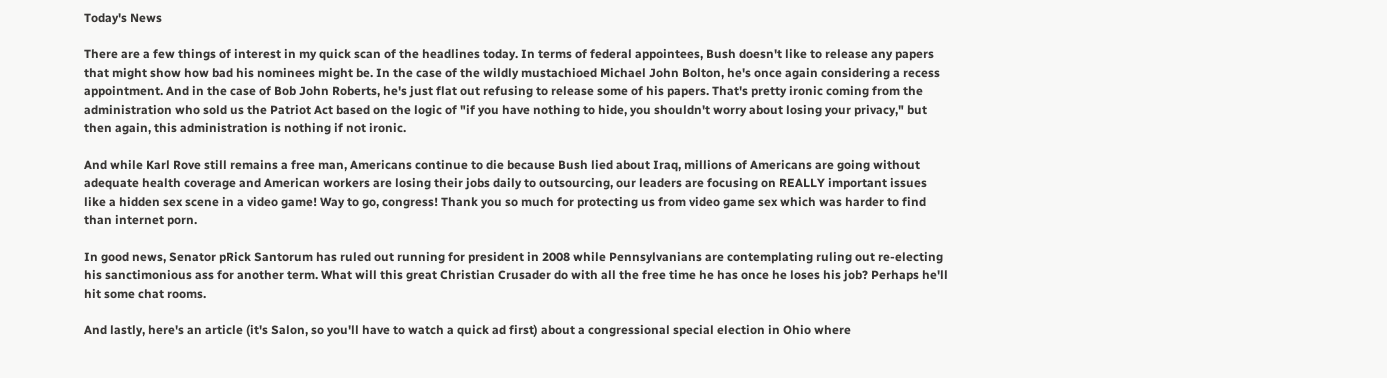Today's News

There are a few things of interest in my quick scan of the headlines today. In terms of federal appointees, Bush doesn't like to release any papers that might show how bad his nominees might be. In the case of the wildly mustachioed Michael John Bolton, he's once again considering a recess appointment. And in the case of Bob John Roberts, he's just flat out refusing to release some of his papers. That's pretty ironic coming from the administration who sold us the Patriot Act based on the logic of "if you have nothing to hide, you shouldn't worry about losing your privacy," but then again, this administration is nothing if not ironic.

And while Karl Rove still remains a free man, Americans continue to die because Bush lied about Iraq, millions of Americans are going without adequate health coverage and American workers are losing their jobs daily to outsourcing, our leaders are focusing on REALLY important issues like a hidden sex scene in a video game! Way to go, congress! Thank you so much for protecting us from video game sex which was harder to find than internet porn.

In good news, Senator pRick Santorum has ruled out running for president in 2008 while Pennsylvanians are contemplating ruling out re-electing his sanctimonious ass for another term. What will this great Christian Crusader do with all the free time he has once he loses his job? Perhaps he'll hit some chat rooms.

And lastly, here's an article (it's Salon, so you'll have to watch a quick ad first) about a congressional special election in Ohio where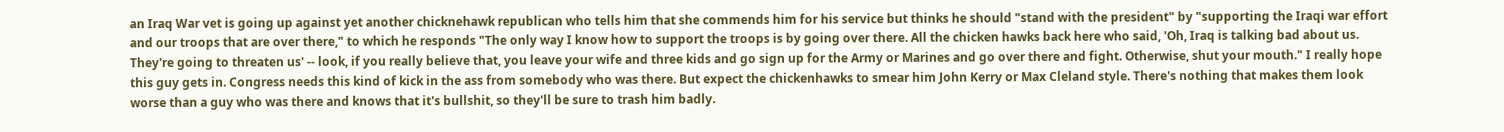an Iraq War vet is going up against yet another chicknehawk republican who tells him that she commends him for his service but thinks he should "stand with the president" by "supporting the Iraqi war effort and our troops that are over there," to which he responds "The only way I know how to support the troops is by going over there. All the chicken hawks back here who said, 'Oh, Iraq is talking bad about us. They're going to threaten us' -- look, if you really believe that, you leave your wife and three kids and go sign up for the Army or Marines and go over there and fight. Otherwise, shut your mouth." I really hope this guy gets in. Congress needs this kind of kick in the ass from somebody who was there. But expect the chickenhawks to smear him John Kerry or Max Cleland style. There's nothing that makes them look worse than a guy who was there and knows that it's bullshit, so they'll be sure to trash him badly.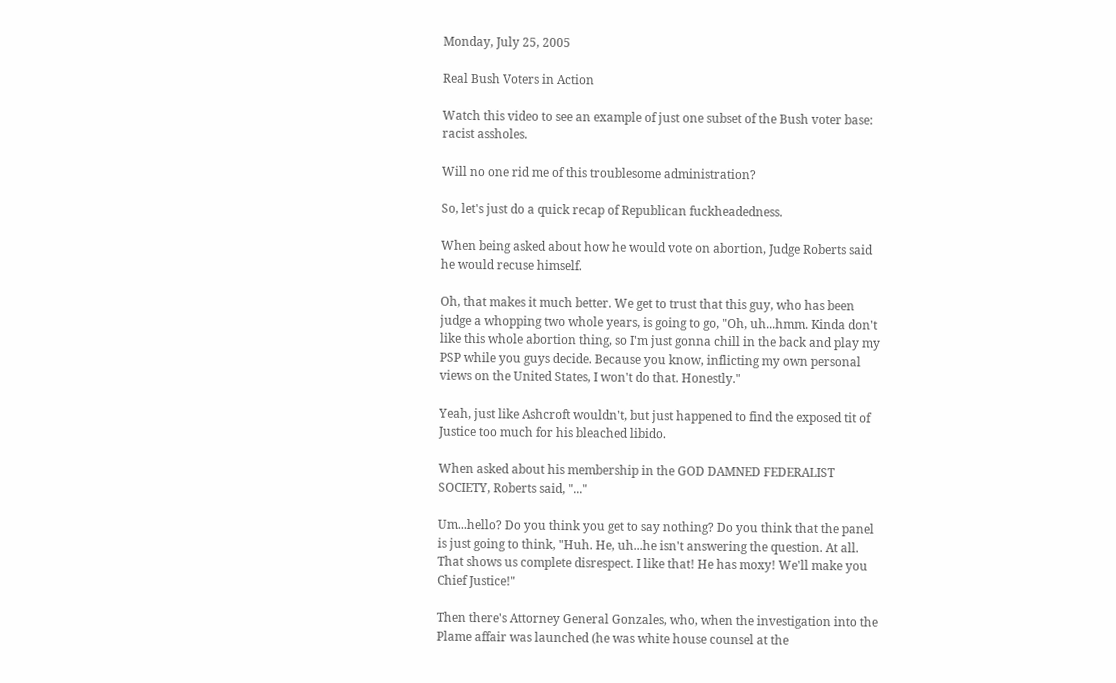Monday, July 25, 2005

Real Bush Voters in Action

Watch this video to see an example of just one subset of the Bush voter base: racist assholes.

Will no one rid me of this troublesome administration?

So, let's just do a quick recap of Republican fuckheadedness.

When being asked about how he would vote on abortion, Judge Roberts said he would recuse himself.

Oh, that makes it much better. We get to trust that this guy, who has been judge a whopping two whole years, is going to go, "Oh, uh...hmm. Kinda don't like this whole abortion thing, so I'm just gonna chill in the back and play my PSP while you guys decide. Because you know, inflicting my own personal views on the United States, I won't do that. Honestly."

Yeah, just like Ashcroft wouldn't, but just happened to find the exposed tit of Justice too much for his bleached libido.

When asked about his membership in the GOD DAMNED FEDERALIST SOCIETY, Roberts said, "..."

Um...hello? Do you think you get to say nothing? Do you think that the panel is just going to think, "Huh. He, uh...he isn't answering the question. At all. That shows us complete disrespect. I like that! He has moxy! We'll make you Chief Justice!"

Then there's Attorney General Gonzales, who, when the investigation into the Plame affair was launched (he was white house counsel at the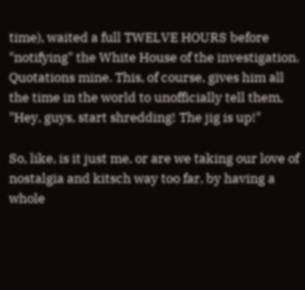time), waited a full TWELVE HOURS before "notifying" the White House of the investigation. Quotations mine. This, of course, gives him all the time in the world to unofficially tell them, "Hey, guys, start shredding! The jig is up!"

So, like, is it just me, or are we taking our love of nostalgia and kitsch way too far, by having a whole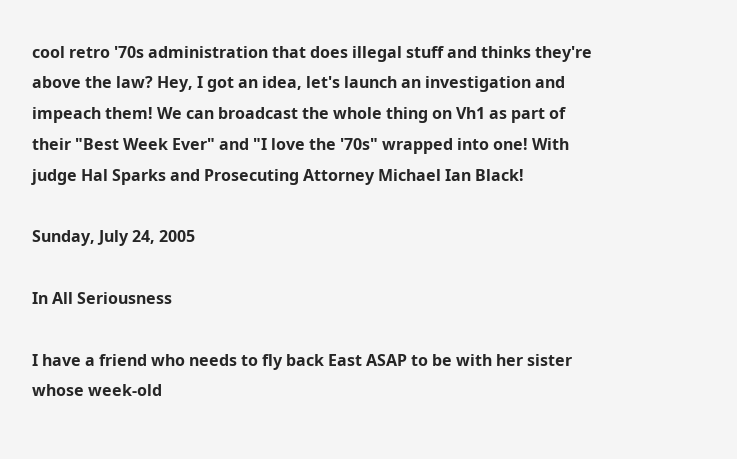cool retro '70s administration that does illegal stuff and thinks they're above the law? Hey, I got an idea, let's launch an investigation and impeach them! We can broadcast the whole thing on Vh1 as part of their "Best Week Ever" and "I love the '70s" wrapped into one! With judge Hal Sparks and Prosecuting Attorney Michael Ian Black!

Sunday, July 24, 2005

In All Seriousness

I have a friend who needs to fly back East ASAP to be with her sister whose week-old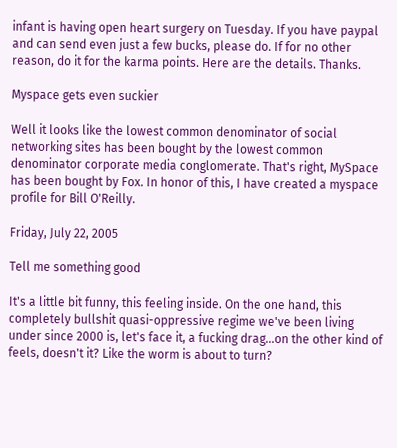infant is having open heart surgery on Tuesday. If you have paypal and can send even just a few bucks, please do. If for no other reason, do it for the karma points. Here are the details. Thanks.

Myspace gets even suckier

Well it looks like the lowest common denominator of social networking sites has been bought by the lowest common denominator corporate media conglomerate. That's right, MySpace has been bought by Fox. In honor of this, I have created a myspace profile for Bill O'Reilly.

Friday, July 22, 2005

Tell me something good

It's a little bit funny, this feeling inside. On the one hand, this completely bullshit quasi-oppressive regime we've been living under since 2000 is, let's face it, a fucking drag...on the other kind of feels, doesn't it? Like the worm is about to turn?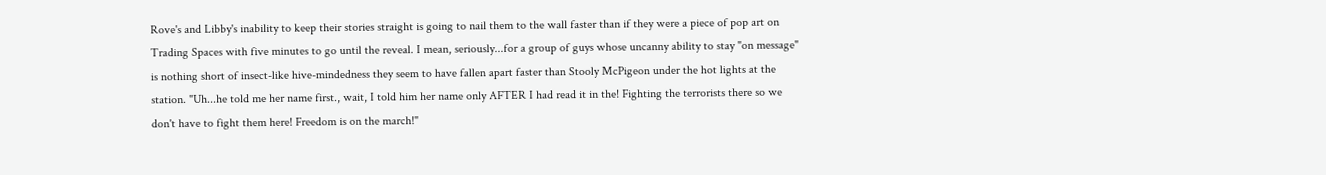Rove's and Libby's inability to keep their stories straight is going to nail them to the wall faster than if they were a piece of pop art on Trading Spaces with five minutes to go until the reveal. I mean, seriously...for a group of guys whose uncanny ability to stay "on message" is nothing short of insect-like hive-mindedness they seem to have fallen apart faster than Stooly McPigeon under the hot lights at the station. "Uh...he told me her name first., wait, I told him her name only AFTER I had read it in the! Fighting the terrorists there so we don't have to fight them here! Freedom is on the march!"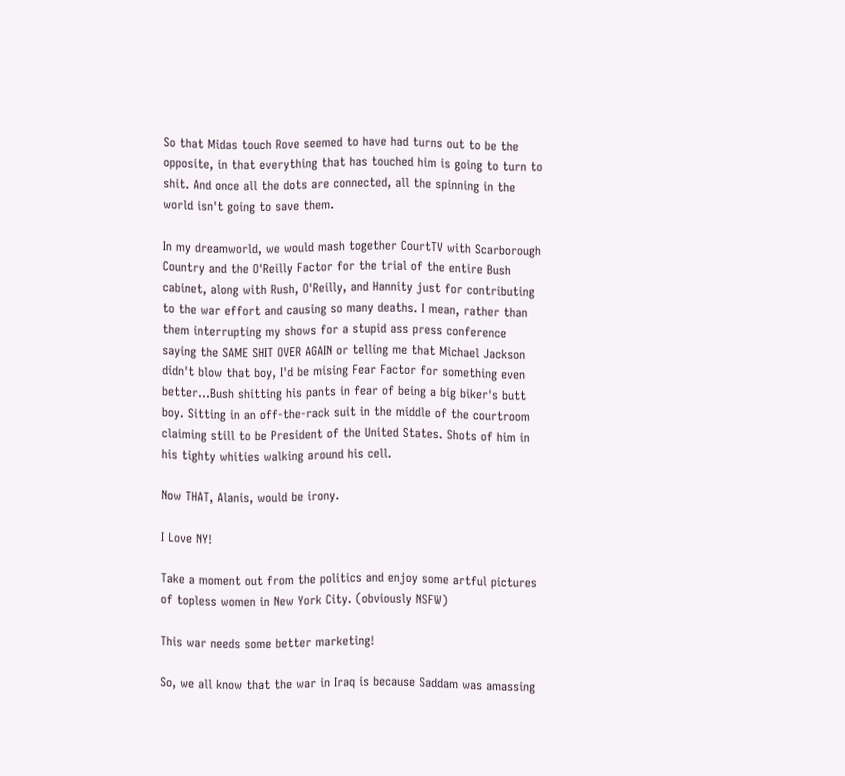So that Midas touch Rove seemed to have had turns out to be the opposite, in that everything that has touched him is going to turn to shit. And once all the dots are connected, all the spinning in the world isn't going to save them.

In my dreamworld, we would mash together CourtTV with Scarborough Country and the O'Reilly Factor for the trial of the entire Bush cabinet, along with Rush, O'Reilly, and Hannity just for contributing to the war effort and causing so many deaths. I mean, rather than them interrupting my shows for a stupid ass press conference saying the SAME SHIT OVER AGAIN or telling me that Michael Jackson didn't blow that boy, I'd be mising Fear Factor for something even better...Bush shitting his pants in fear of being a big biker's butt boy. Sitting in an off-the-rack suit in the middle of the courtroom claiming still to be President of the United States. Shots of him in his tighty whities walking around his cell.

Now THAT, Alanis, would be irony.

I Love NY!

Take a moment out from the politics and enjoy some artful pictures of topless women in New York City. (obviously NSFW)

This war needs some better marketing!

So, we all know that the war in Iraq is because Saddam was amassing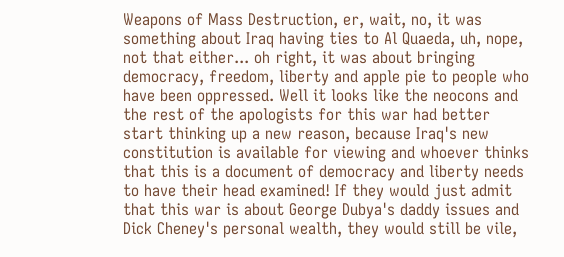Weapons of Mass Destruction, er, wait, no, it was something about Iraq having ties to Al Quaeda, uh, nope, not that either... oh right, it was about bringing democracy, freedom, liberty and apple pie to people who have been oppressed. Well it looks like the neocons and the rest of the apologists for this war had better start thinking up a new reason, because Iraq's new constitution is available for viewing and whoever thinks that this is a document of democracy and liberty needs to have their head examined! If they would just admit that this war is about George Dubya's daddy issues and Dick Cheney's personal wealth, they would still be vile,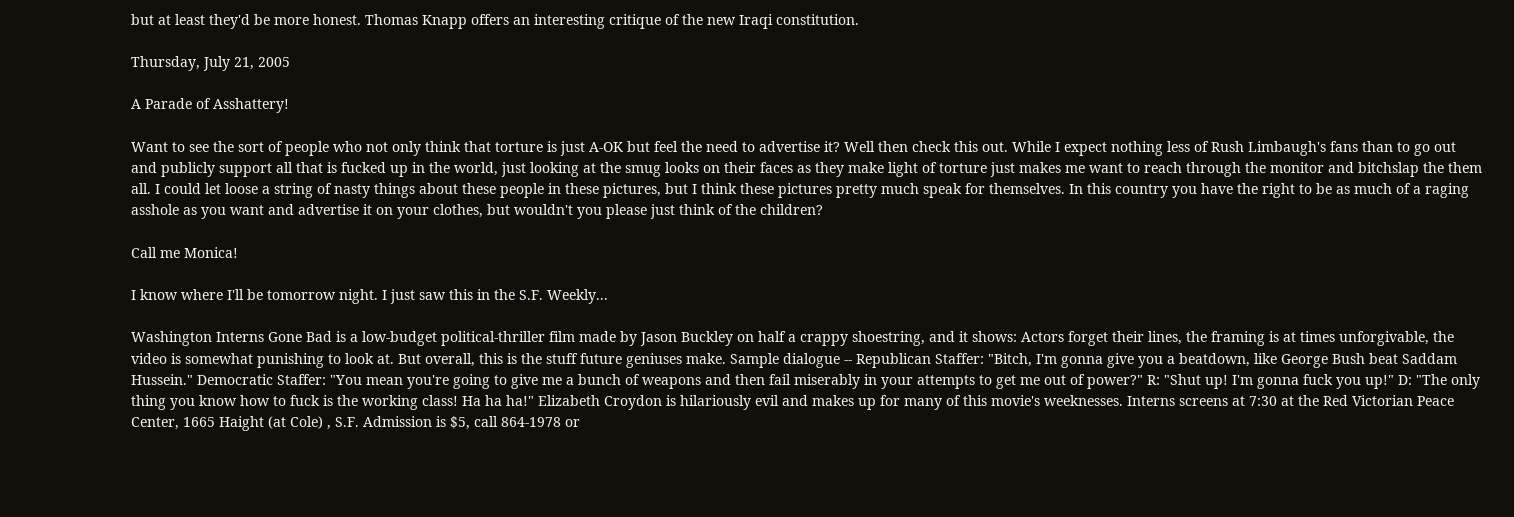but at least they'd be more honest. Thomas Knapp offers an interesting critique of the new Iraqi constitution.

Thursday, July 21, 2005

A Parade of Asshattery!

Want to see the sort of people who not only think that torture is just A-OK but feel the need to advertise it? Well then check this out. While I expect nothing less of Rush Limbaugh's fans than to go out and publicly support all that is fucked up in the world, just looking at the smug looks on their faces as they make light of torture just makes me want to reach through the monitor and bitchslap the them all. I could let loose a string of nasty things about these people in these pictures, but I think these pictures pretty much speak for themselves. In this country you have the right to be as much of a raging asshole as you want and advertise it on your clothes, but wouldn't you please just think of the children?

Call me Monica!

I know where I'll be tomorrow night. I just saw this in the S.F. Weekly...

Washington Interns Gone Bad is a low-budget political-thriller film made by Jason Buckley on half a crappy shoestring, and it shows: Actors forget their lines, the framing is at times unforgivable, the video is somewhat punishing to look at. But overall, this is the stuff future geniuses make. Sample dialogue -- Republican Staffer: "Bitch, I'm gonna give you a beatdown, like George Bush beat Saddam Hussein." Democratic Staffer: "You mean you're going to give me a bunch of weapons and then fail miserably in your attempts to get me out of power?" R: "Shut up! I'm gonna fuck you up!" D: "The only thing you know how to fuck is the working class! Ha ha ha!" Elizabeth Croydon is hilariously evil and makes up for many of this movie's weeknesses. Interns screens at 7:30 at the Red Victorian Peace Center, 1665 Haight (at Cole) , S.F. Admission is $5, call 864-1978 or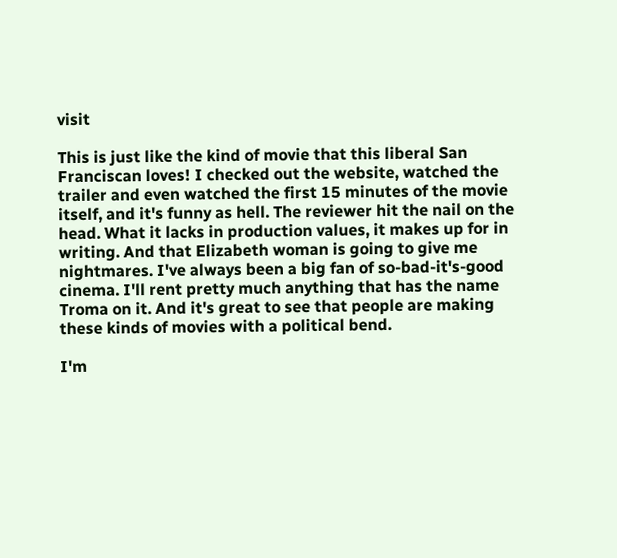visit

This is just like the kind of movie that this liberal San Franciscan loves! I checked out the website, watched the trailer and even watched the first 15 minutes of the movie itself, and it's funny as hell. The reviewer hit the nail on the head. What it lacks in production values, it makes up for in writing. And that Elizabeth woman is going to give me nightmares. I've always been a big fan of so-bad-it's-good cinema. I'll rent pretty much anything that has the name Troma on it. And it's great to see that people are making these kinds of movies with a political bend.

I'm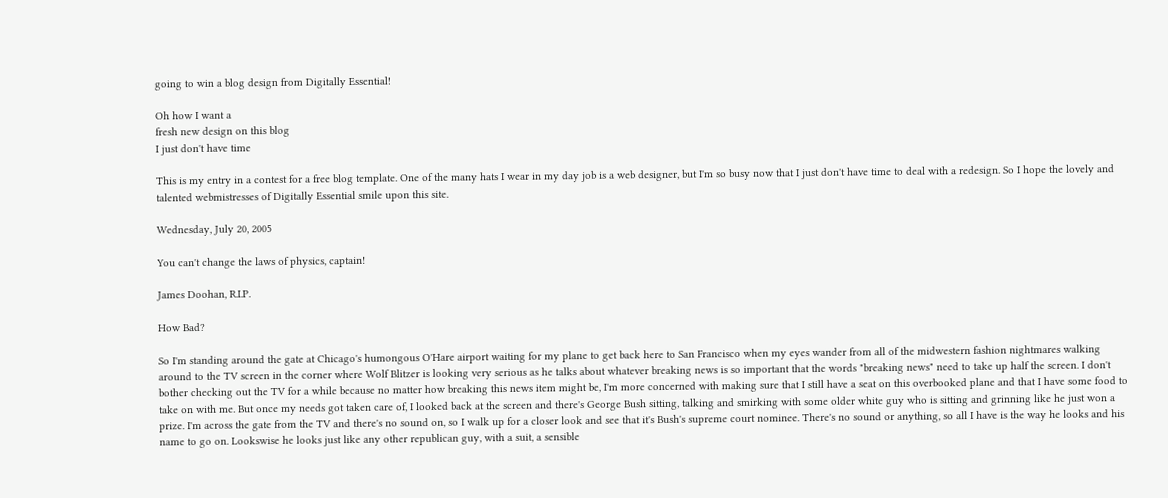going to win a blog design from Digitally Essential!

Oh how I want a
fresh new design on this blog
I just don't have time

This is my entry in a contest for a free blog template. One of the many hats I wear in my day job is a web designer, but I'm so busy now that I just don't have time to deal with a redesign. So I hope the lovely and talented webmistresses of Digitally Essential smile upon this site.

Wednesday, July 20, 2005

You can't change the laws of physics, captain!

James Doohan, R.I.P.

How Bad?

So I'm standing around the gate at Chicago's humongous O'Hare airport waiting for my plane to get back here to San Francisco when my eyes wander from all of the midwestern fashion nightmares walking around to the TV screen in the corner where Wolf Blitzer is looking very serious as he talks about whatever breaking news is so important that the words "breaking news" need to take up half the screen. I don't bother checking out the TV for a while because no matter how breaking this news item might be, I'm more concerned with making sure that I still have a seat on this overbooked plane and that I have some food to take on with me. But once my needs got taken care of, I looked back at the screen and there's George Bush sitting, talking and smirking with some older white guy who is sitting and grinning like he just won a prize. I'm across the gate from the TV and there's no sound on, so I walk up for a closer look and see that it's Bush's supreme court nominee. There's no sound or anything, so all I have is the way he looks and his name to go on. Lookswise he looks just like any other republican guy, with a suit, a sensible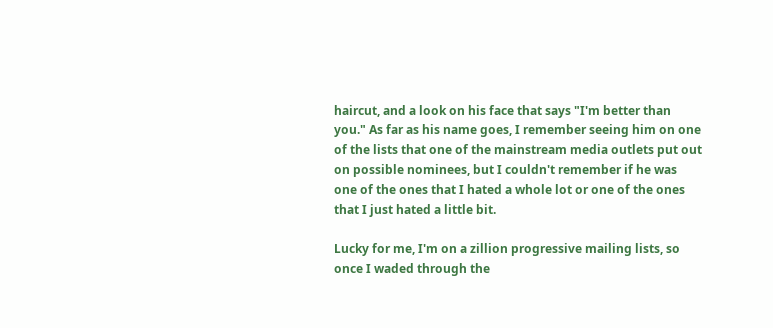haircut, and a look on his face that says "I'm better than you." As far as his name goes, I remember seeing him on one of the lists that one of the mainstream media outlets put out on possible nominees, but I couldn't remember if he was one of the ones that I hated a whole lot or one of the ones that I just hated a little bit.

Lucky for me, I'm on a zillion progressive mailing lists, so once I waded through the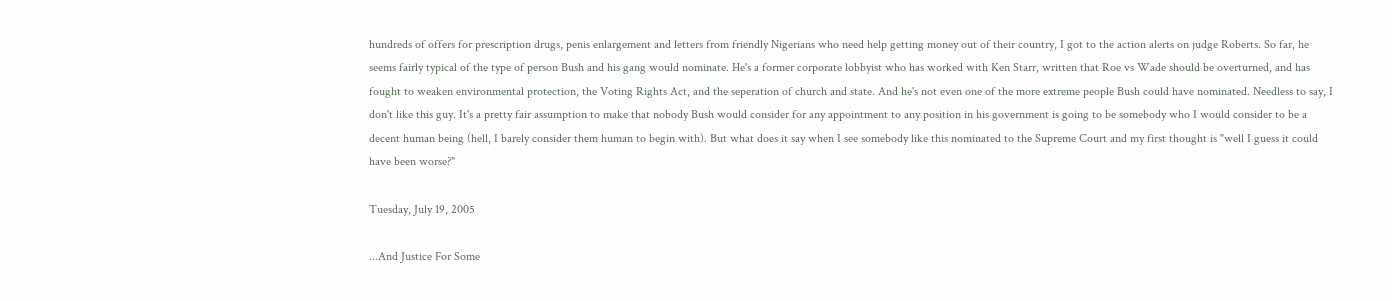hundreds of offers for prescription drugs, penis enlargement and letters from friendly Nigerians who need help getting money out of their country, I got to the action alerts on judge Roberts. So far, he seems fairly typical of the type of person Bush and his gang would nominate. He's a former corporate lobbyist who has worked with Ken Starr, written that Roe vs Wade should be overturned, and has fought to weaken environmental protection, the Voting Rights Act, and the seperation of church and state. And he's not even one of the more extreme people Bush could have nominated. Needless to say, I don't like this guy. It's a pretty fair assumption to make that nobody Bush would consider for any appointment to any position in his government is going to be somebody who I would consider to be a decent human being (hell, I barely consider them human to begin with). But what does it say when I see somebody like this nominated to the Supreme Court and my first thought is "well I guess it could have been worse?"

Tuesday, July 19, 2005

...And Justice For Some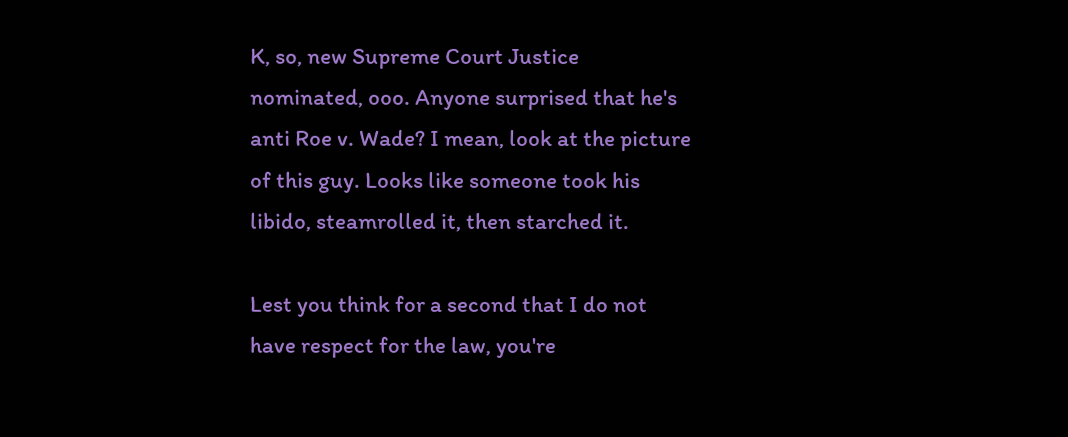K, so, new Supreme Court Justice nominated, ooo. Anyone surprised that he's anti Roe v. Wade? I mean, look at the picture of this guy. Looks like someone took his libido, steamrolled it, then starched it.

Lest you think for a second that I do not have respect for the law, you're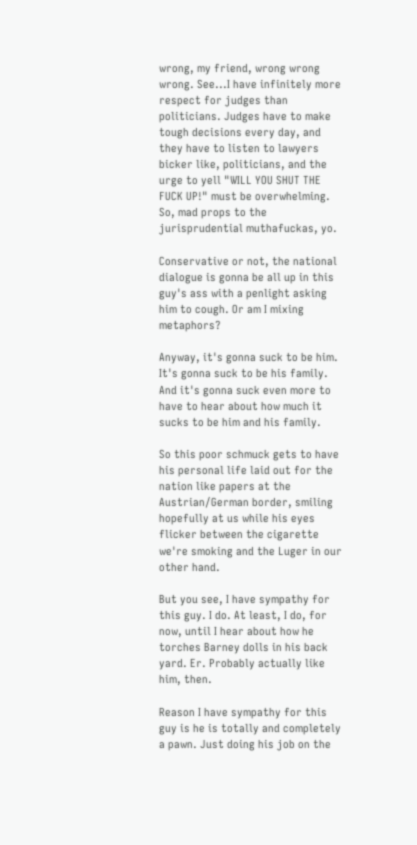wrong, my friend, wrong wrong wrong. See...I have infinitely more respect for judges than politicians. Judges have to make tough decisions every day, and they have to listen to lawyers bicker like, politicians, and the urge to yell "WILL YOU SHUT THE FUCK UP!" must be overwhelming. So, mad props to the jurisprudential muthafuckas, yo.

Conservative or not, the national dialogue is gonna be all up in this guy's ass with a penlight asking him to cough. Or am I mixing metaphors?

Anyway, it's gonna suck to be him. It's gonna suck to be his family. And it's gonna suck even more to have to hear about how much it sucks to be him and his family.

So this poor schmuck gets to have his personal life laid out for the nation like papers at the Austrian/German border, smiling hopefully at us while his eyes flicker between the cigarette we're smoking and the Luger in our other hand.

But you see, I have sympathy for this guy. I do. At least, I do, for now, until I hear about how he torches Barney dolls in his back yard. Er. Probably actually like him, then.

Reason I have sympathy for this guy is he is totally and completely a pawn. Just doing his job on the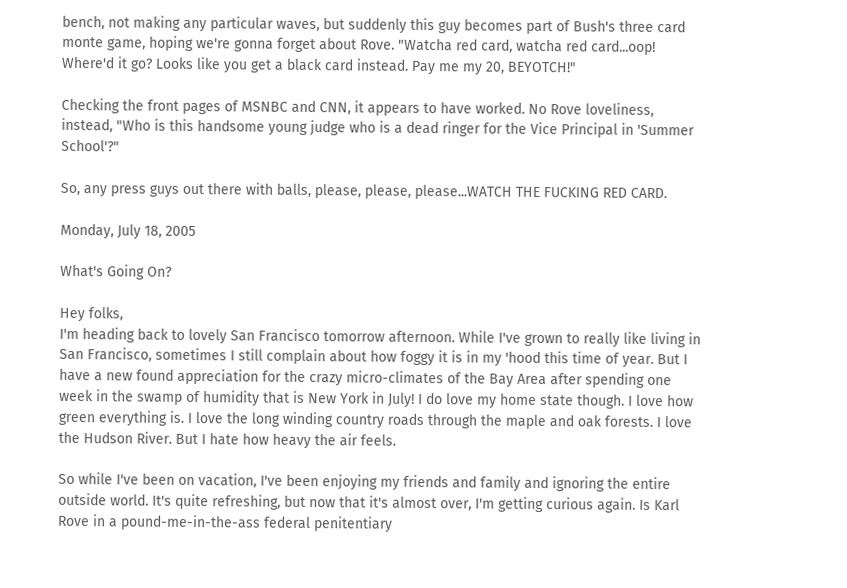bench, not making any particular waves, but suddenly this guy becomes part of Bush's three card monte game, hoping we're gonna forget about Rove. "Watcha red card, watcha red card...oop! Where'd it go? Looks like you get a black card instead. Pay me my 20, BEYOTCH!"

Checking the front pages of MSNBC and CNN, it appears to have worked. No Rove loveliness, instead, "Who is this handsome young judge who is a dead ringer for the Vice Principal in 'Summer School'?"

So, any press guys out there with balls, please, please, please...WATCH THE FUCKING RED CARD.

Monday, July 18, 2005

What's Going On?

Hey folks,
I'm heading back to lovely San Francisco tomorrow afternoon. While I've grown to really like living in San Francisco, sometimes I still complain about how foggy it is in my 'hood this time of year. But I have a new found appreciation for the crazy micro-climates of the Bay Area after spending one week in the swamp of humidity that is New York in July! I do love my home state though. I love how green everything is. I love the long winding country roads through the maple and oak forests. I love the Hudson River. But I hate how heavy the air feels.

So while I've been on vacation, I've been enjoying my friends and family and ignoring the entire outside world. It's quite refreshing, but now that it's almost over, I'm getting curious again. Is Karl Rove in a pound-me-in-the-ass federal penitentiary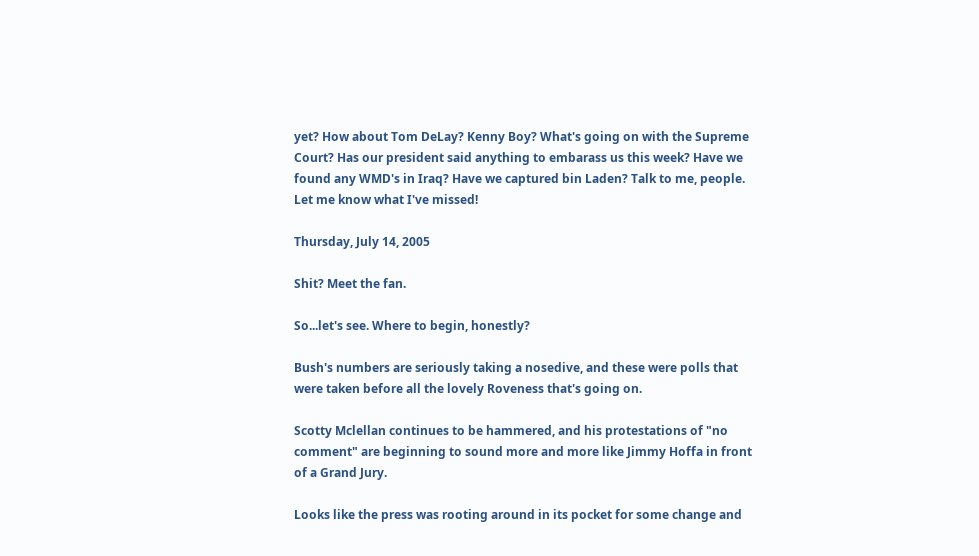yet? How about Tom DeLay? Kenny Boy? What's going on with the Supreme Court? Has our president said anything to embarass us this week? Have we found any WMD's in Iraq? Have we captured bin Laden? Talk to me, people. Let me know what I've missed!

Thursday, July 14, 2005

Shit? Meet the fan.

So...let's see. Where to begin, honestly?

Bush's numbers are seriously taking a nosedive, and these were polls that were taken before all the lovely Roveness that's going on.

Scotty Mclellan continues to be hammered, and his protestations of "no comment" are beginning to sound more and more like Jimmy Hoffa in front of a Grand Jury.

Looks like the press was rooting around in its pocket for some change and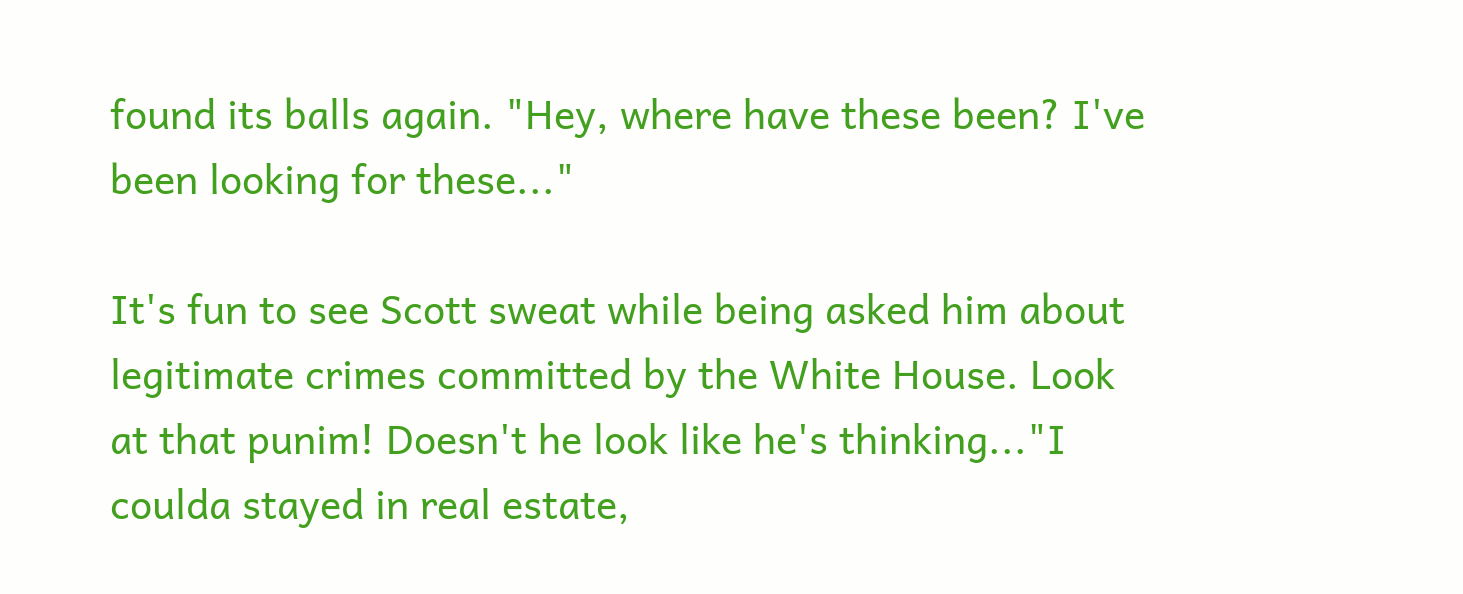found its balls again. "Hey, where have these been? I've been looking for these..."

It's fun to see Scott sweat while being asked him about legitimate crimes committed by the White House. Look at that punim! Doesn't he look like he's thinking..."I coulda stayed in real estate,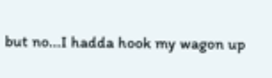but no...I hadda hook my wagon up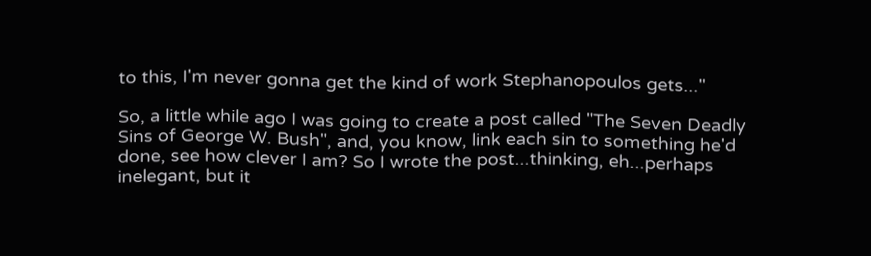to this, I'm never gonna get the kind of work Stephanopoulos gets..."

So, a little while ago I was going to create a post called "The Seven Deadly Sins of George W. Bush", and, you know, link each sin to something he'd done, see how clever I am? So I wrote the post...thinking, eh...perhaps inelegant, but it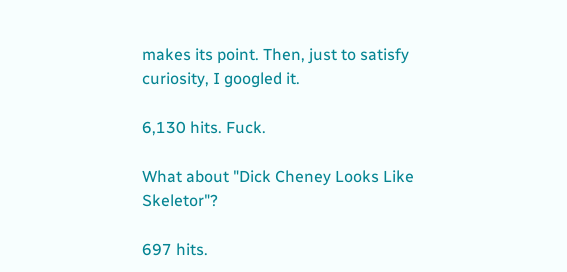makes its point. Then, just to satisfy curiosity, I googled it.

6,130 hits. Fuck.

What about "Dick Cheney Looks Like Skeletor"?

697 hits.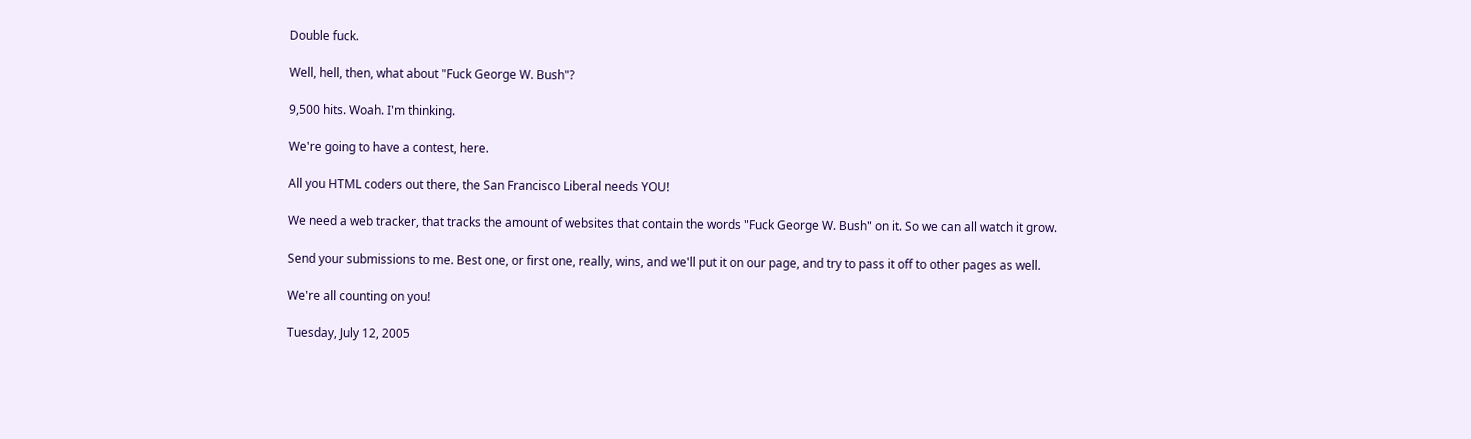Double fuck.

Well, hell, then, what about "Fuck George W. Bush"?

9,500 hits. Woah. I'm thinking.

We're going to have a contest, here.

All you HTML coders out there, the San Francisco Liberal needs YOU!

We need a web tracker, that tracks the amount of websites that contain the words "Fuck George W. Bush" on it. So we can all watch it grow.

Send your submissions to me. Best one, or first one, really, wins, and we'll put it on our page, and try to pass it off to other pages as well.

We're all counting on you!

Tuesday, July 12, 2005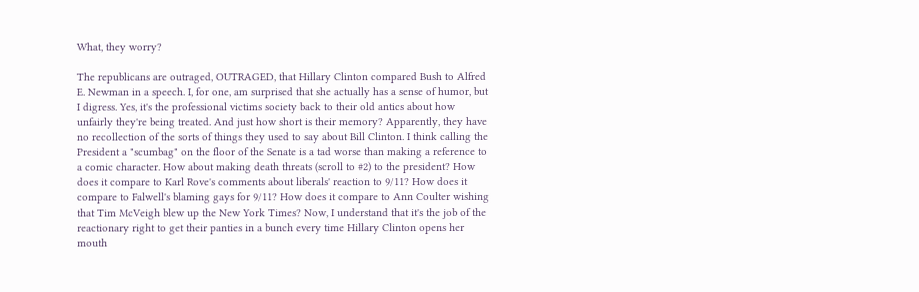What, they worry?

The republicans are outraged, OUTRAGED, that Hillary Clinton compared Bush to Alfred E. Newman in a speech. I, for one, am surprised that she actually has a sense of humor, but I digress. Yes, it's the professional victims society back to their old antics about how unfairly they're being treated. And just how short is their memory? Apparently, they have no recollection of the sorts of things they used to say about Bill Clinton. I think calling the President a "scumbag" on the floor of the Senate is a tad worse than making a reference to a comic character. How about making death threats (scroll to #2) to the president? How does it compare to Karl Rove's comments about liberals' reaction to 9/11? How does it compare to Falwell's blaming gays for 9/11? How does it compare to Ann Coulter wishing that Tim McVeigh blew up the New York Times? Now, I understand that it's the job of the reactionary right to get their panties in a bunch every time Hillary Clinton opens her mouth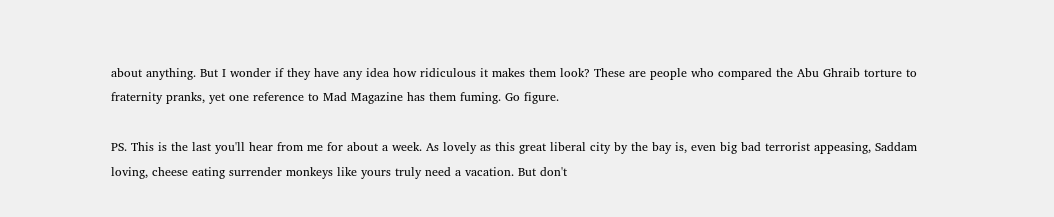about anything. But I wonder if they have any idea how ridiculous it makes them look? These are people who compared the Abu Ghraib torture to fraternity pranks, yet one reference to Mad Magazine has them fuming. Go figure.

PS. This is the last you'll hear from me for about a week. As lovely as this great liberal city by the bay is, even big bad terrorist appeasing, Saddam loving, cheese eating surrender monkeys like yours truly need a vacation. But don't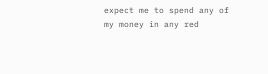expect me to spend any of my money in any red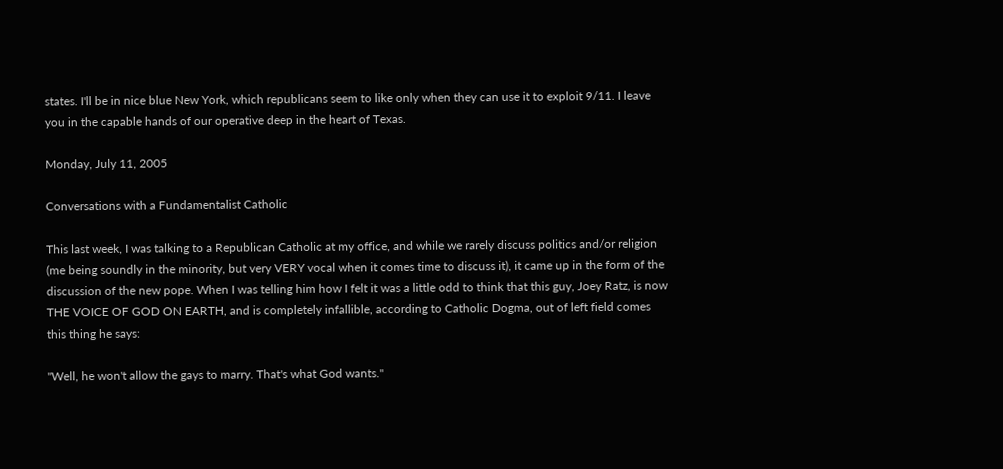states. I'll be in nice blue New York, which republicans seem to like only when they can use it to exploit 9/11. I leave you in the capable hands of our operative deep in the heart of Texas.

Monday, July 11, 2005

Conversations with a Fundamentalist Catholic

This last week, I was talking to a Republican Catholic at my office, and while we rarely discuss politics and/or religion (me being soundly in the minority, but very VERY vocal when it comes time to discuss it), it came up in the form of the discussion of the new pope. When I was telling him how I felt it was a little odd to think that this guy, Joey Ratz, is now THE VOICE OF GOD ON EARTH, and is completely infallible, according to Catholic Dogma, out of left field comes this thing he says:

"Well, he won't allow the gays to marry. That's what God wants."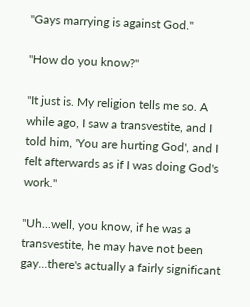"Gays marrying is against God."

"How do you know?"

"It just is. My religion tells me so. A while ago, I saw a transvestite, and I told him, 'You are hurting God', and I felt afterwards as if I was doing God's work."

"Uh...well, you know, if he was a transvestite, he may have not been gay...there's actually a fairly significant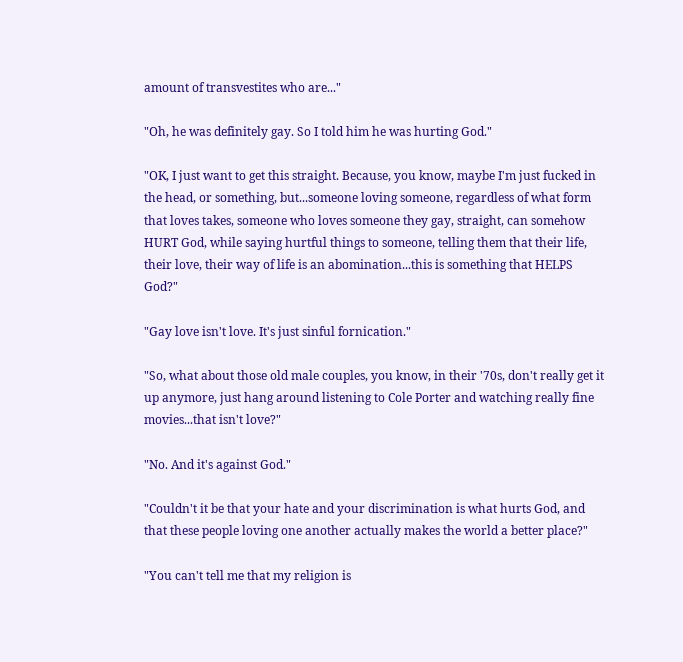amount of transvestites who are..."

"Oh, he was definitely gay. So I told him he was hurting God."

"OK, I just want to get this straight. Because, you know, maybe I'm just fucked in the head, or something, but...someone loving someone, regardless of what form that loves takes, someone who loves someone they gay, straight, can somehow HURT God, while saying hurtful things to someone, telling them that their life, their love, their way of life is an abomination...this is something that HELPS God?"

"Gay love isn't love. It's just sinful fornication."

"So, what about those old male couples, you know, in their '70s, don't really get it up anymore, just hang around listening to Cole Porter and watching really fine movies...that isn't love?"

"No. And it's against God."

"Couldn't it be that your hate and your discrimination is what hurts God, and that these people loving one another actually makes the world a better place?"

"You can't tell me that my religion is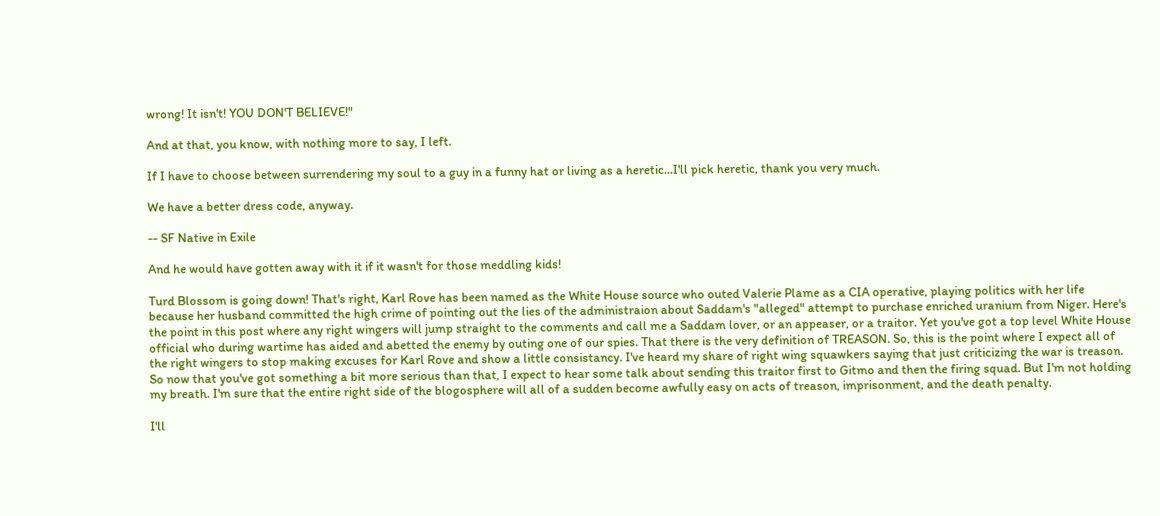wrong! It isn't! YOU DON'T BELIEVE!"

And at that, you know, with nothing more to say, I left.

If I have to choose between surrendering my soul to a guy in a funny hat or living as a heretic...I'll pick heretic, thank you very much.

We have a better dress code, anyway.

-- SF Native in Exile

And he would have gotten away with it if it wasn't for those meddling kids!

Turd Blossom is going down! That's right, Karl Rove has been named as the White House source who outed Valerie Plame as a CIA operative, playing politics with her life because her husband committed the high crime of pointing out the lies of the administraion about Saddam's "alleged" attempt to purchase enriched uranium from Niger. Here's the point in this post where any right wingers will jump straight to the comments and call me a Saddam lover, or an appeaser, or a traitor. Yet you've got a top level White House official who during wartime has aided and abetted the enemy by outing one of our spies. That there is the very definition of TREASON. So, this is the point where I expect all of the right wingers to stop making excuses for Karl Rove and show a little consistancy. I've heard my share of right wing squawkers saying that just criticizing the war is treason. So now that you've got something a bit more serious than that, I expect to hear some talk about sending this traitor first to Gitmo and then the firing squad. But I'm not holding my breath. I'm sure that the entire right side of the blogosphere will all of a sudden become awfully easy on acts of treason, imprisonment, and the death penalty.

I'll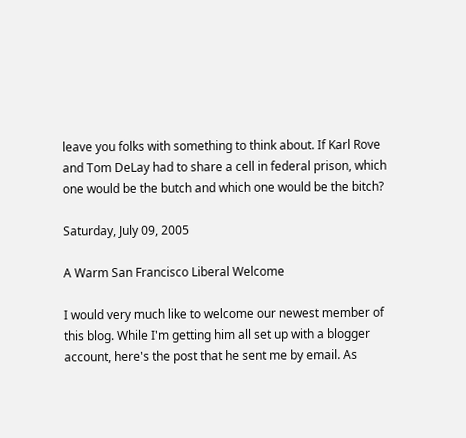leave you folks with something to think about. If Karl Rove and Tom DeLay had to share a cell in federal prison, which one would be the butch and which one would be the bitch?

Saturday, July 09, 2005

A Warm San Francisco Liberal Welcome

I would very much like to welcome our newest member of this blog. While I'm getting him all set up with a blogger account, here's the post that he sent me by email. As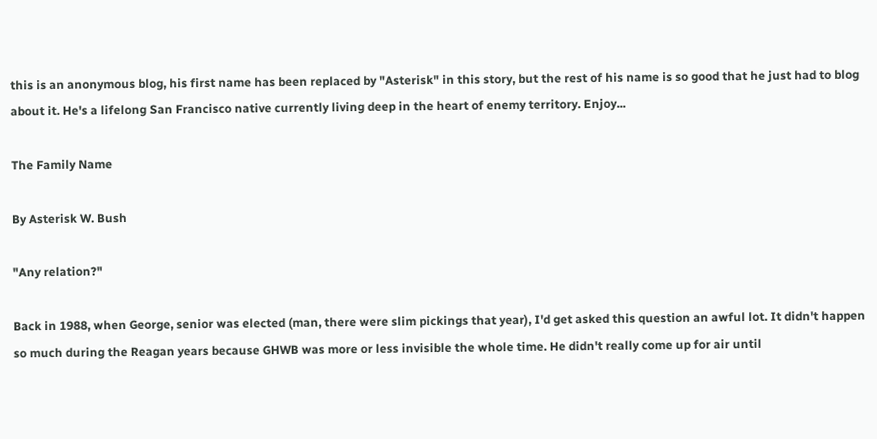this is an anonymous blog, his first name has been replaced by "Asterisk" in this story, but the rest of his name is so good that he just had to blog about it. He's a lifelong San Francisco native currently living deep in the heart of enemy territory. Enjoy...

The Family Name

By Asterisk W. Bush

"Any relation?"

Back in 1988, when George, senior was elected (man, there were slim pickings that year), I'd get asked this question an awful lot. It didn't happen so much during the Reagan years because GHWB was more or less invisible the whole time. He didn't really come up for air until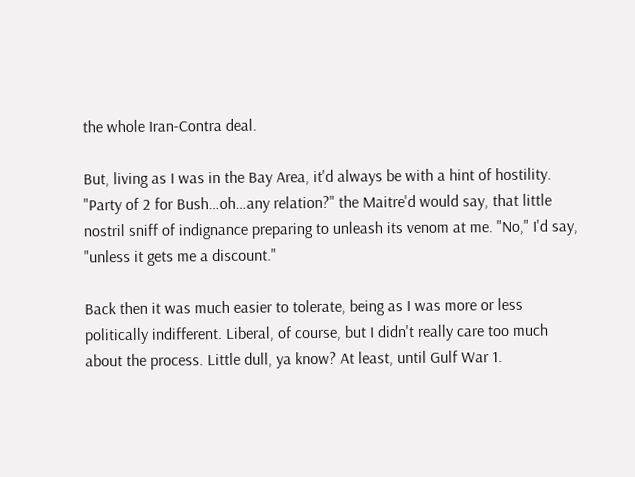the whole Iran-Contra deal.

But, living as I was in the Bay Area, it'd always be with a hint of hostility. "Party of 2 for Bush…oh…any relation?" the Maitre'd would say, that little nostril sniff of indignance preparing to unleash its venom at me. "No," I'd say, "unless it gets me a discount."

Back then it was much easier to tolerate, being as I was more or less politically indifferent. Liberal, of course, but I didn't really care too much about the process. Little dull, ya know? At least, until Gulf War 1.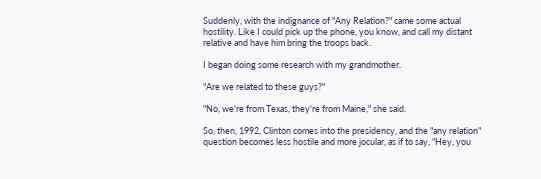Suddenly, with the indignance of "Any Relation?" came some actual hostility. Like I could pick up the phone, you know, and call my distant relative and have him bring the troops back.

I began doing some research with my grandmother.

"Are we related to these guys?"

"No, we're from Texas, they're from Maine," she said.

So, then, 1992, Clinton comes into the presidency, and the "any relation" question becomes less hostile and more jocular, as if to say, "Hey, you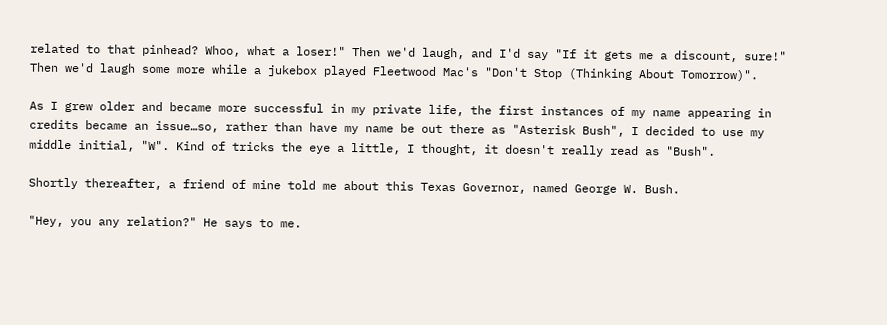related to that pinhead? Whoo, what a loser!" Then we'd laugh, and I'd say "If it gets me a discount, sure!" Then we'd laugh some more while a jukebox played Fleetwood Mac's "Don't Stop (Thinking About Tomorrow)".

As I grew older and became more successful in my private life, the first instances of my name appearing in credits became an issue…so, rather than have my name be out there as "Asterisk Bush", I decided to use my middle initial, "W". Kind of tricks the eye a little, I thought, it doesn't really read as "Bush".

Shortly thereafter, a friend of mine told me about this Texas Governor, named George W. Bush.

"Hey, you any relation?" He says to me.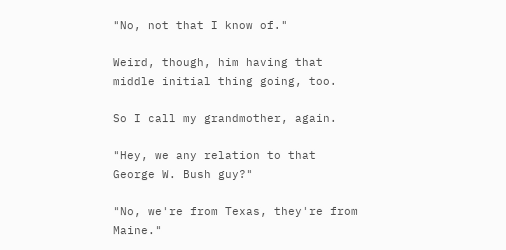"No, not that I know of."

Weird, though, him having that middle initial thing going, too.

So I call my grandmother, again.

"Hey, we any relation to that George W. Bush guy?"

"No, we're from Texas, they're from Maine."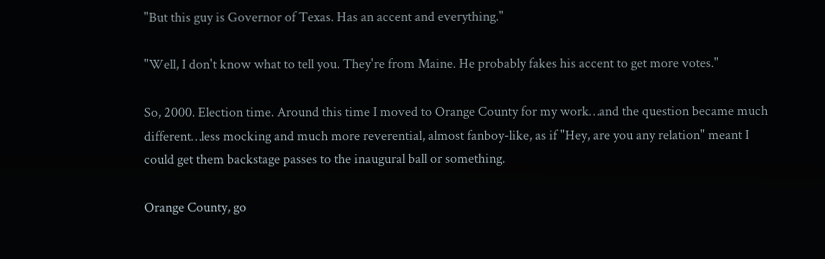"But this guy is Governor of Texas. Has an accent and everything."

"Well, I don't know what to tell you. They're from Maine. He probably fakes his accent to get more votes."

So, 2000. Election time. Around this time I moved to Orange County for my work…and the question became much different…less mocking and much more reverential, almost fanboy-like, as if "Hey, are you any relation" meant I could get them backstage passes to the inaugural ball or something.

Orange County, go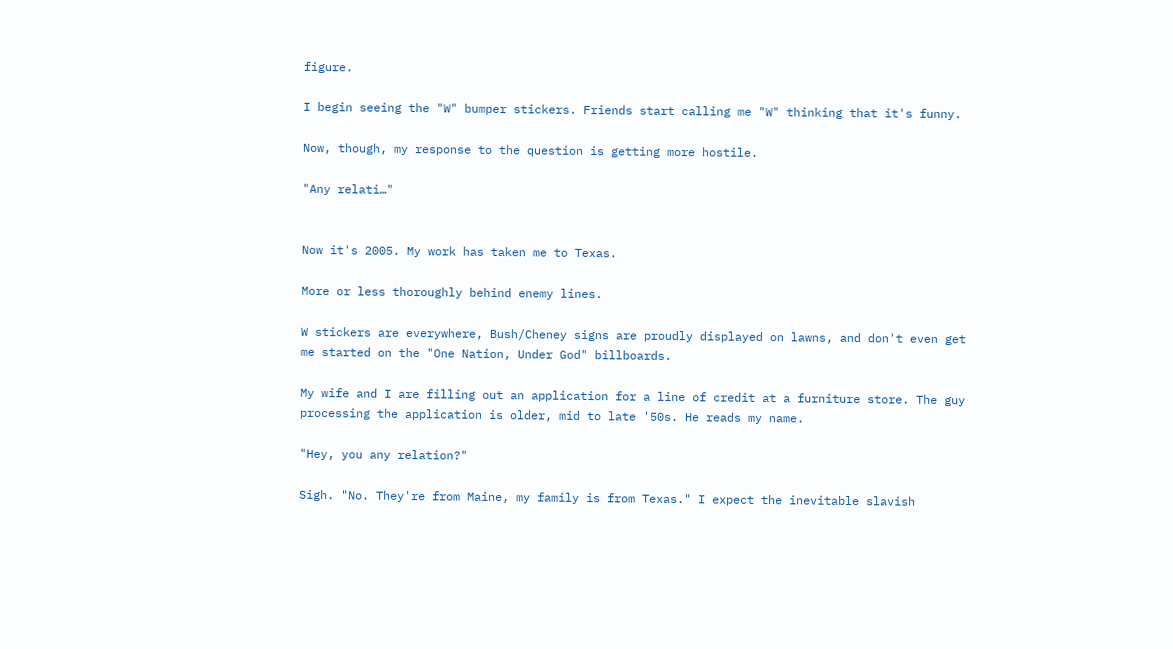figure.

I begin seeing the "W" bumper stickers. Friends start calling me "W" thinking that it's funny.

Now, though, my response to the question is getting more hostile.

"Any relati…"


Now it's 2005. My work has taken me to Texas.

More or less thoroughly behind enemy lines.

W stickers are everywhere, Bush/Cheney signs are proudly displayed on lawns, and don't even get me started on the "One Nation, Under God" billboards.

My wife and I are filling out an application for a line of credit at a furniture store. The guy processing the application is older, mid to late '50s. He reads my name.

"Hey, you any relation?"

Sigh. "No. They're from Maine, my family is from Texas." I expect the inevitable slavish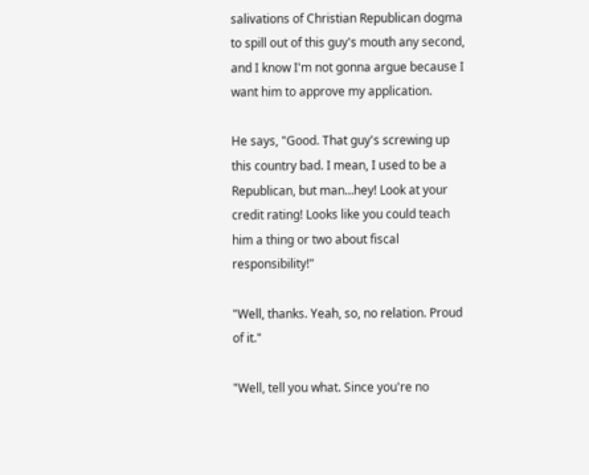salivations of Christian Republican dogma to spill out of this guy's mouth any second, and I know I'm not gonna argue because I want him to approve my application.

He says, "Good. That guy's screwing up this country bad. I mean, I used to be a Republican, but man…hey! Look at your credit rating! Looks like you could teach him a thing or two about fiscal responsibility!"

"Well, thanks. Yeah, so, no relation. Proud of it."

"Well, tell you what. Since you're no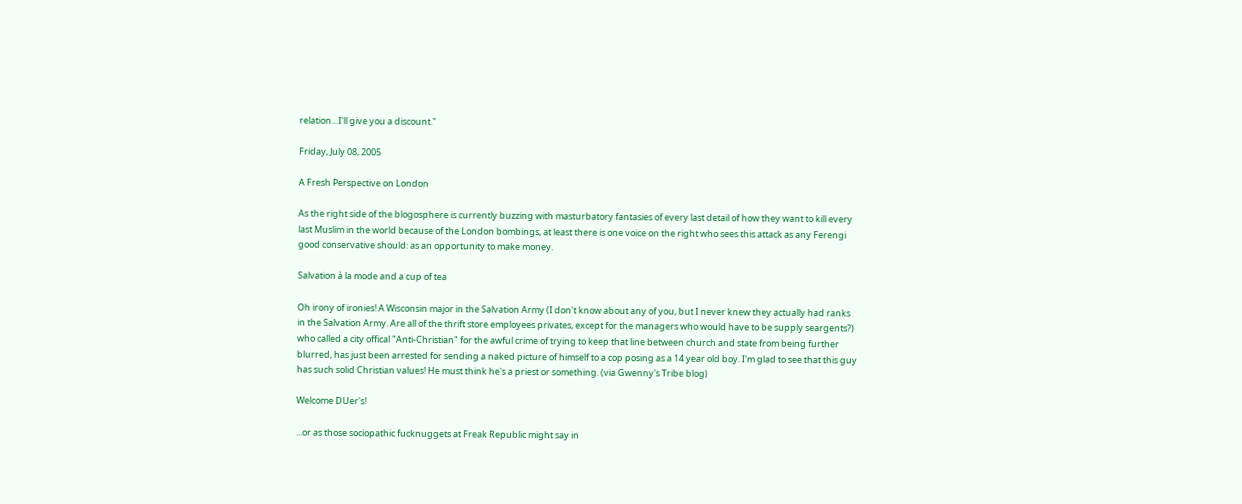relation…I'll give you a discount."

Friday, July 08, 2005

A Fresh Perspective on London

As the right side of the blogosphere is currently buzzing with masturbatory fantasies of every last detail of how they want to kill every last Muslim in the world because of the London bombings, at least there is one voice on the right who sees this attack as any Ferengi good conservative should: as an opportunity to make money.

Salvation à la mode and a cup of tea

Oh irony of ironies! A Wisconsin major in the Salvation Army (I don't know about any of you, but I never knew they actually had ranks in the Salvation Army. Are all of the thrift store employees privates, except for the managers who would have to be supply seargents?) who called a city offical "Anti-Christian" for the awful crime of trying to keep that line between church and state from being further blurred, has just been arrested for sending a naked picture of himself to a cop posing as a 14 year old boy. I'm glad to see that this guy has such solid Christian values! He must think he's a priest or something. (via Gwenny's Tribe blog)

Welcome DUer's!

...or as those sociopathic fucknuggets at Freak Republic might say in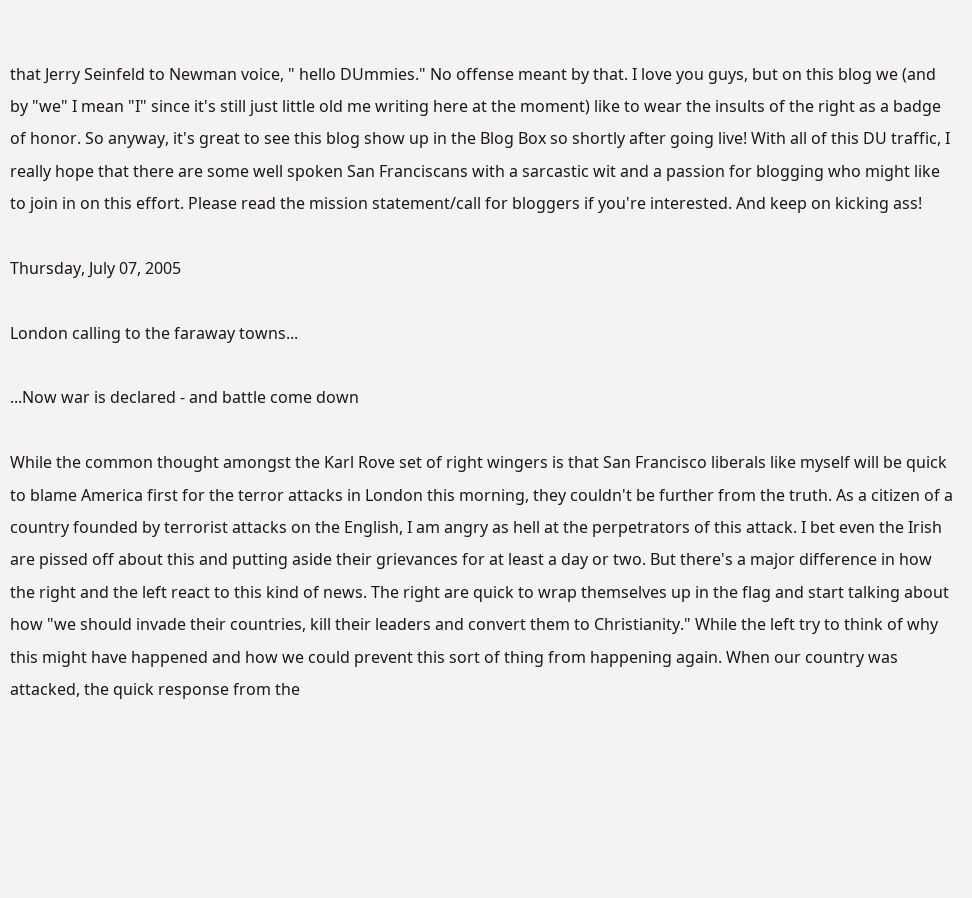that Jerry Seinfeld to Newman voice, " hello DUmmies." No offense meant by that. I love you guys, but on this blog we (and by "we" I mean "I" since it's still just little old me writing here at the moment) like to wear the insults of the right as a badge of honor. So anyway, it's great to see this blog show up in the Blog Box so shortly after going live! With all of this DU traffic, I really hope that there are some well spoken San Franciscans with a sarcastic wit and a passion for blogging who might like to join in on this effort. Please read the mission statement/call for bloggers if you're interested. And keep on kicking ass!

Thursday, July 07, 2005

London calling to the faraway towns...

...Now war is declared - and battle come down

While the common thought amongst the Karl Rove set of right wingers is that San Francisco liberals like myself will be quick to blame America first for the terror attacks in London this morning, they couldn't be further from the truth. As a citizen of a country founded by terrorist attacks on the English, I am angry as hell at the perpetrators of this attack. I bet even the Irish are pissed off about this and putting aside their grievances for at least a day or two. But there's a major difference in how the right and the left react to this kind of news. The right are quick to wrap themselves up in the flag and start talking about how "we should invade their countries, kill their leaders and convert them to Christianity." While the left try to think of why this might have happened and how we could prevent this sort of thing from happening again. When our country was attacked, the quick response from the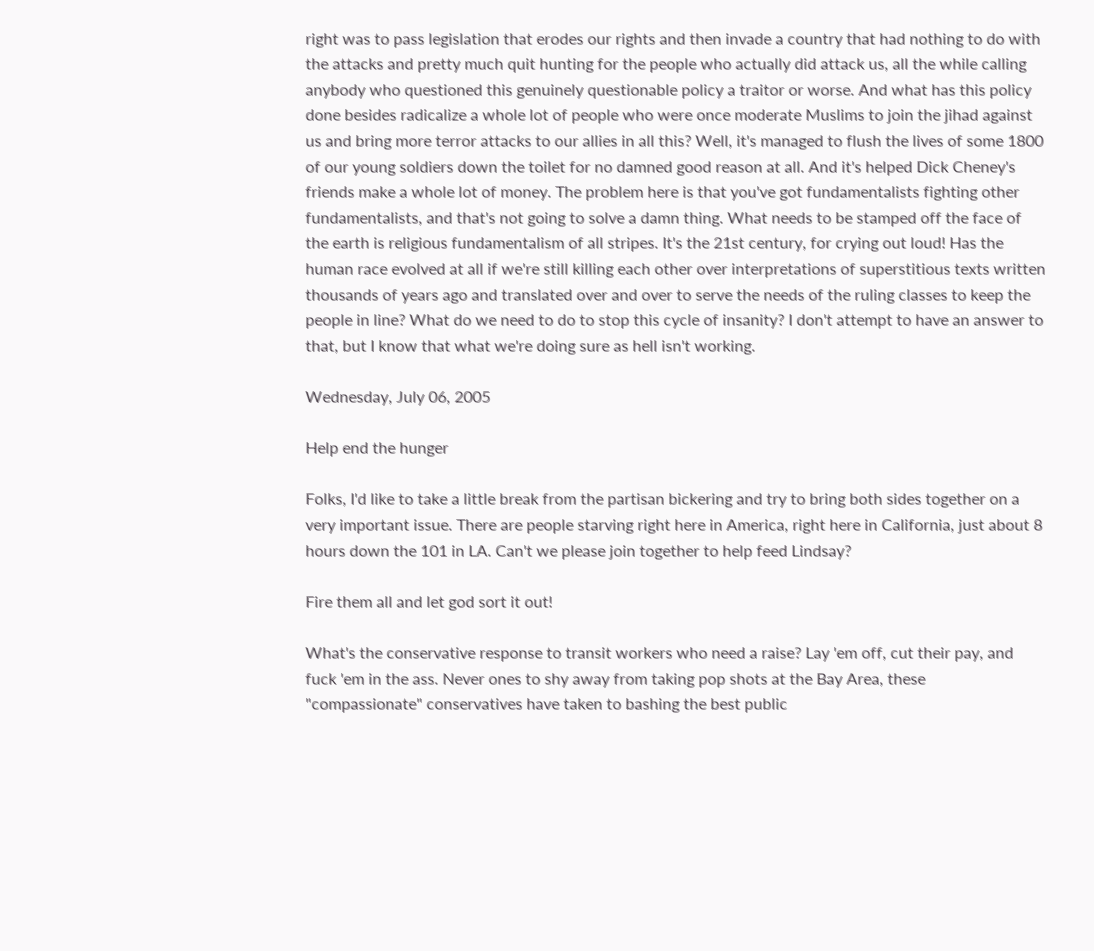right was to pass legislation that erodes our rights and then invade a country that had nothing to do with the attacks and pretty much quit hunting for the people who actually did attack us, all the while calling anybody who questioned this genuinely questionable policy a traitor or worse. And what has this policy done besides radicalize a whole lot of people who were once moderate Muslims to join the jihad against us and bring more terror attacks to our allies in all this? Well, it's managed to flush the lives of some 1800 of our young soldiers down the toilet for no damned good reason at all. And it's helped Dick Cheney's friends make a whole lot of money. The problem here is that you've got fundamentalists fighting other fundamentalists, and that's not going to solve a damn thing. What needs to be stamped off the face of the earth is religious fundamentalism of all stripes. It's the 21st century, for crying out loud! Has the human race evolved at all if we're still killing each other over interpretations of superstitious texts written thousands of years ago and translated over and over to serve the needs of the ruling classes to keep the people in line? What do we need to do to stop this cycle of insanity? I don't attempt to have an answer to that, but I know that what we're doing sure as hell isn't working.

Wednesday, July 06, 2005

Help end the hunger

Folks, I'd like to take a little break from the partisan bickering and try to bring both sides together on a very important issue. There are people starving right here in America, right here in California, just about 8 hours down the 101 in LA. Can't we please join together to help feed Lindsay?

Fire them all and let god sort it out!

What's the conservative response to transit workers who need a raise? Lay 'em off, cut their pay, and fuck 'em in the ass. Never ones to shy away from taking pop shots at the Bay Area, these "compassionate" conservatives have taken to bashing the best public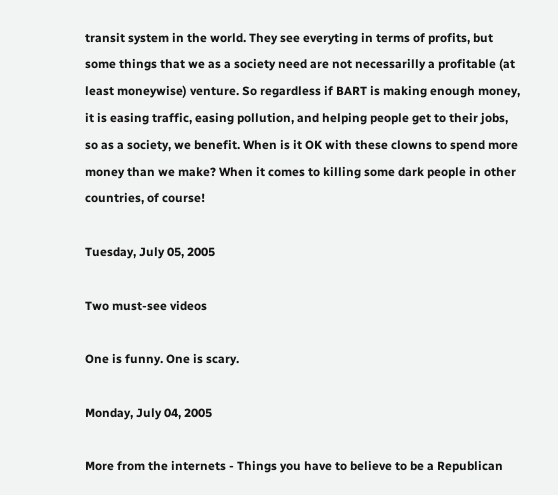transit system in the world. They see everyting in terms of profits, but some things that we as a society need are not necessarilly a profitable (at least moneywise) venture. So regardless if BART is making enough money, it is easing traffic, easing pollution, and helping people get to their jobs, so as a society, we benefit. When is it OK with these clowns to spend more money than we make? When it comes to killing some dark people in other countries, of course!

Tuesday, July 05, 2005

Two must-see videos

One is funny. One is scary.

Monday, July 04, 2005

More from the internets - Things you have to believe to be a Republican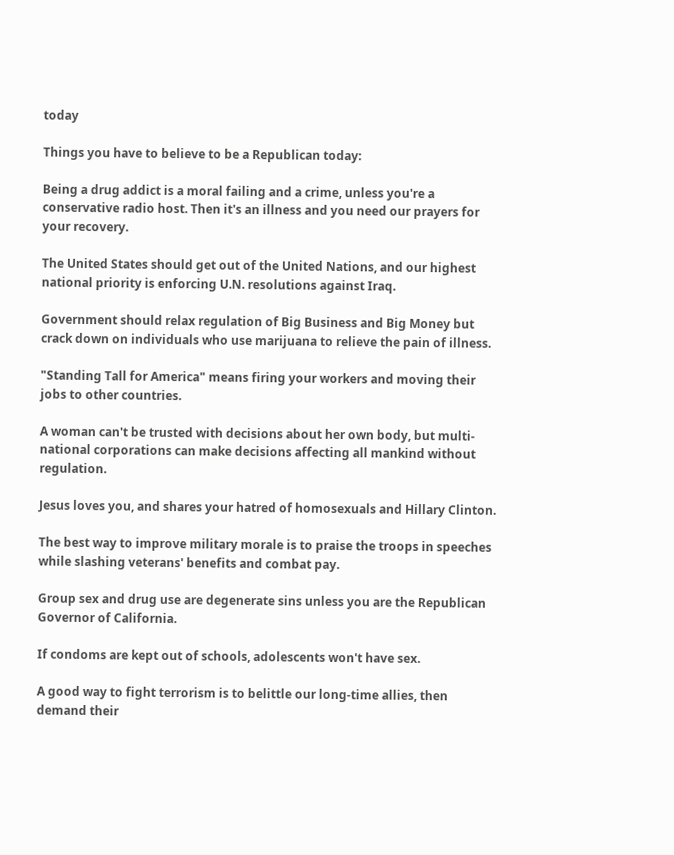today

Things you have to believe to be a Republican today:

Being a drug addict is a moral failing and a crime, unless you're a conservative radio host. Then it's an illness and you need our prayers for your recovery.

The United States should get out of the United Nations, and our highest national priority is enforcing U.N. resolutions against Iraq.

Government should relax regulation of Big Business and Big Money but crack down on individuals who use marijuana to relieve the pain of illness.

"Standing Tall for America" means firing your workers and moving their jobs to other countries.

A woman can't be trusted with decisions about her own body, but multi-national corporations can make decisions affecting all mankind without regulation.

Jesus loves you, and shares your hatred of homosexuals and Hillary Clinton.

The best way to improve military morale is to praise the troops in speeches while slashing veterans' benefits and combat pay.

Group sex and drug use are degenerate sins unless you are the Republican Governor of California.

If condoms are kept out of schools, adolescents won't have sex.

A good way to fight terrorism is to belittle our long-time allies, then demand their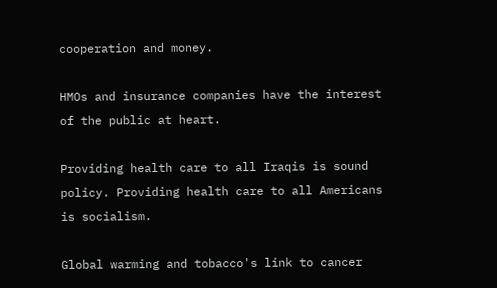cooperation and money.

HMOs and insurance companies have the interest of the public at heart.

Providing health care to all Iraqis is sound policy. Providing health care to all Americans is socialism.

Global warming and tobacco's link to cancer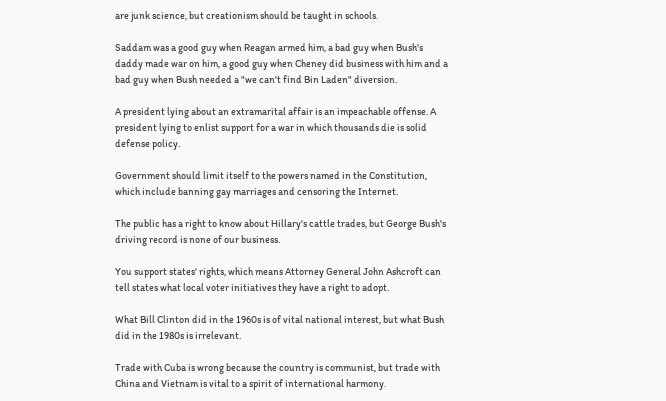are junk science, but creationism should be taught in schools.

Saddam was a good guy when Reagan armed him, a bad guy when Bush's daddy made war on him, a good guy when Cheney did business with him and a bad guy when Bush needed a "we can't find Bin Laden" diversion.

A president lying about an extramarital affair is an impeachable offense. A president lying to enlist support for a war in which thousands die is solid defense policy.

Government should limit itself to the powers named in the Constitution, which include banning gay marriages and censoring the Internet.

The public has a right to know about Hillary's cattle trades, but George Bush's driving record is none of our business.

You support states' rights, which means Attorney General John Ashcroft can tell states what local voter initiatives they have a right to adopt.

What Bill Clinton did in the 1960s is of vital national interest, but what Bush did in the 1980s is irrelevant.

Trade with Cuba is wrong because the country is communist, but trade with China and Vietnam is vital to a spirit of international harmony.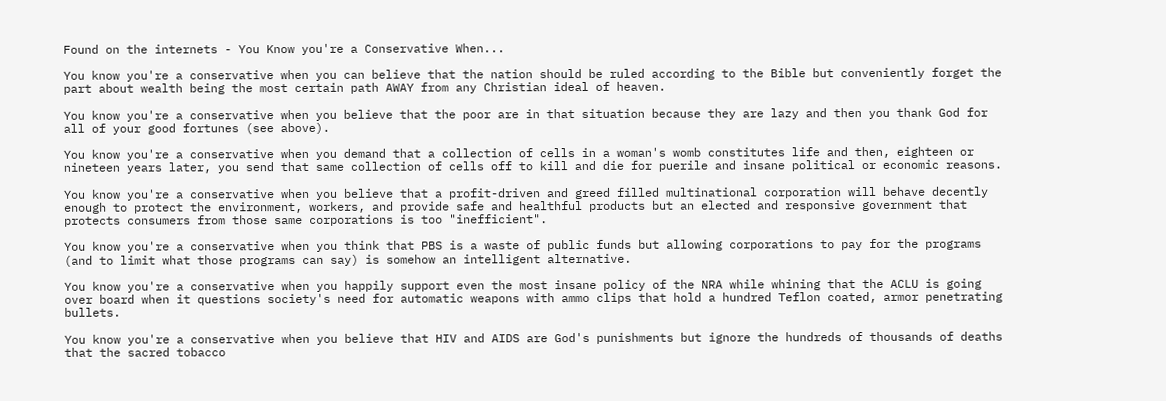Found on the internets - You Know you're a Conservative When...

You know you're a conservative when you can believe that the nation should be ruled according to the Bible but conveniently forget the part about wealth being the most certain path AWAY from any Christian ideal of heaven.

You know you're a conservative when you believe that the poor are in that situation because they are lazy and then you thank God for all of your good fortunes (see above).

You know you're a conservative when you demand that a collection of cells in a woman's womb constitutes life and then, eighteen or nineteen years later, you send that same collection of cells off to kill and die for puerile and insane political or economic reasons.

You know you're a conservative when you believe that a profit-driven and greed filled multinational corporation will behave decently enough to protect the environment, workers, and provide safe and healthful products but an elected and responsive government that protects consumers from those same corporations is too "inefficient".

You know you're a conservative when you think that PBS is a waste of public funds but allowing corporations to pay for the programs (and to limit what those programs can say) is somehow an intelligent alternative.

You know you're a conservative when you happily support even the most insane policy of the NRA while whining that the ACLU is going over board when it questions society's need for automatic weapons with ammo clips that hold a hundred Teflon coated, armor penetrating bullets.

You know you're a conservative when you believe that HIV and AIDS are God's punishments but ignore the hundreds of thousands of deaths that the sacred tobacco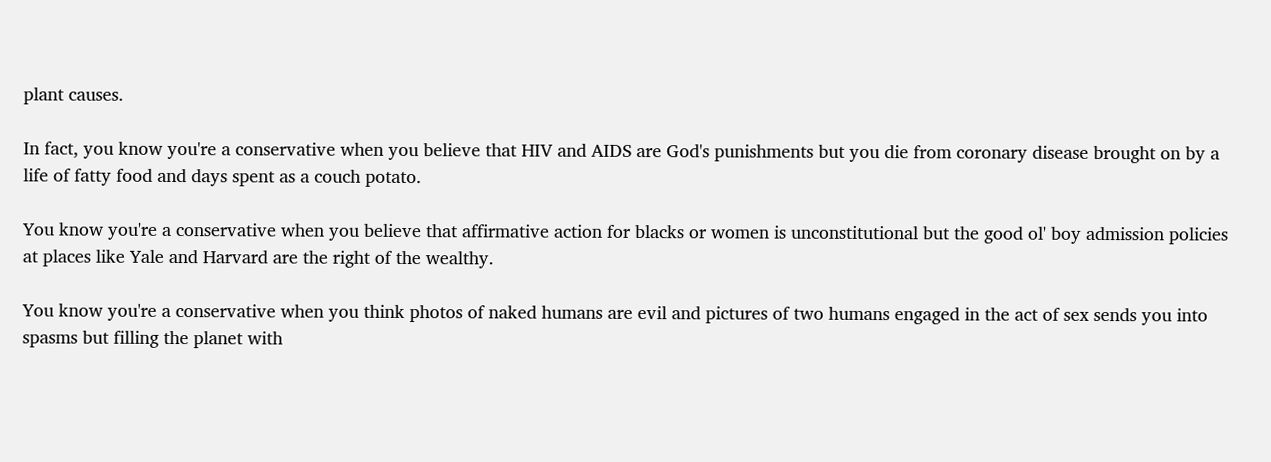plant causes.

In fact, you know you're a conservative when you believe that HIV and AIDS are God's punishments but you die from coronary disease brought on by a life of fatty food and days spent as a couch potato.

You know you're a conservative when you believe that affirmative action for blacks or women is unconstitutional but the good ol' boy admission policies at places like Yale and Harvard are the right of the wealthy.

You know you're a conservative when you think photos of naked humans are evil and pictures of two humans engaged in the act of sex sends you into spasms but filling the planet with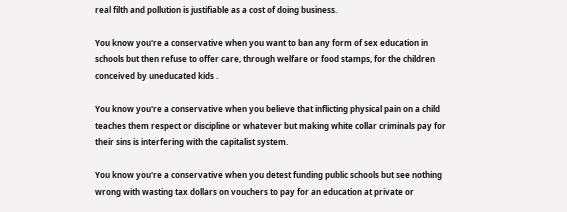real filth and pollution is justifiable as a cost of doing business.

You know you're a conservative when you want to ban any form of sex education in schools but then refuse to offer care, through welfare or food stamps, for the children conceived by uneducated kids .

You know you're a conservative when you believe that inflicting physical pain on a child teaches them respect or discipline or whatever but making white collar criminals pay for their sins is interfering with the capitalist system.

You know you're a conservative when you detest funding public schools but see nothing wrong with wasting tax dollars on vouchers to pay for an education at private or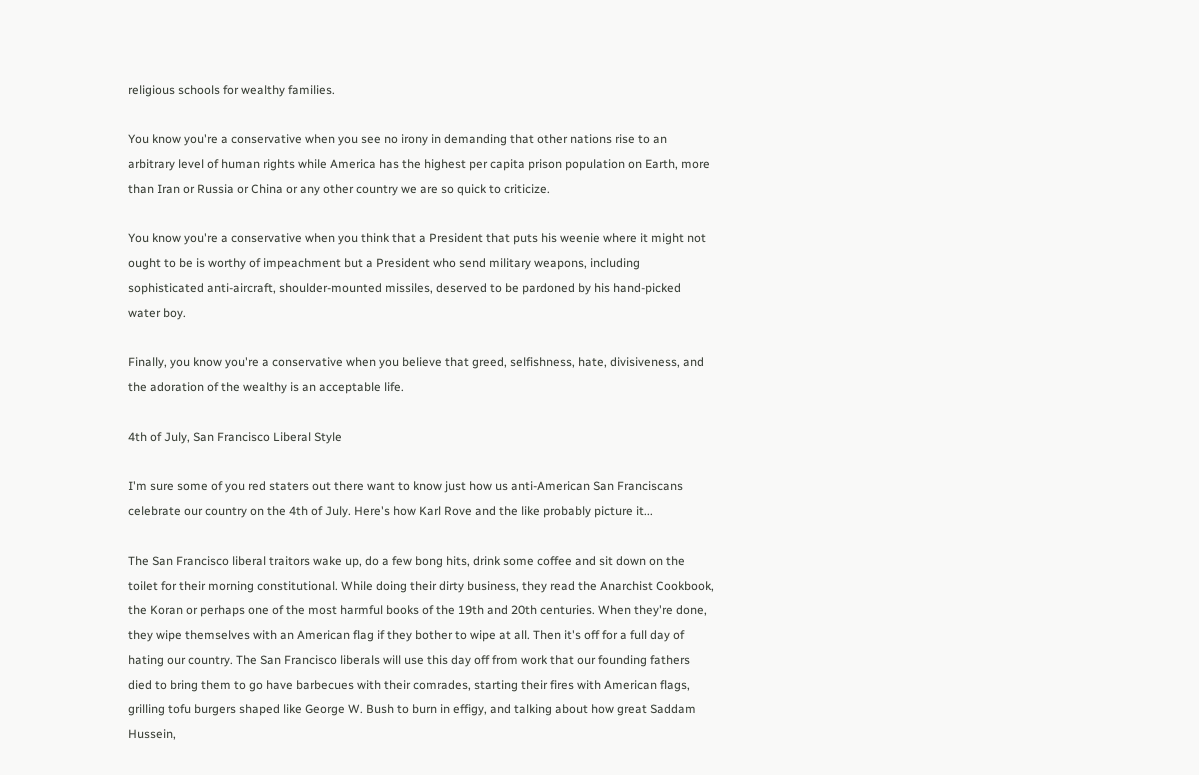religious schools for wealthy families.

You know you're a conservative when you see no irony in demanding that other nations rise to an arbitrary level of human rights while America has the highest per capita prison population on Earth, more than Iran or Russia or China or any other country we are so quick to criticize.

You know you're a conservative when you think that a President that puts his weenie where it might not ought to be is worthy of impeachment but a President who send military weapons, including sophisticated anti-aircraft, shoulder-mounted missiles, deserved to be pardoned by his hand-picked water boy.

Finally, you know you're a conservative when you believe that greed, selfishness, hate, divisiveness, and the adoration of the wealthy is an acceptable life.

4th of July, San Francisco Liberal Style

I'm sure some of you red staters out there want to know just how us anti-American San Franciscans celebrate our country on the 4th of July. Here's how Karl Rove and the like probably picture it...

The San Francisco liberal traitors wake up, do a few bong hits, drink some coffee and sit down on the toilet for their morning constitutional. While doing their dirty business, they read the Anarchist Cookbook, the Koran or perhaps one of the most harmful books of the 19th and 20th centuries. When they're done, they wipe themselves with an American flag if they bother to wipe at all. Then it's off for a full day of hating our country. The San Francisco liberals will use this day off from work that our founding fathers died to bring them to go have barbecues with their comrades, starting their fires with American flags, grilling tofu burgers shaped like George W. Bush to burn in effigy, and talking about how great Saddam Hussein,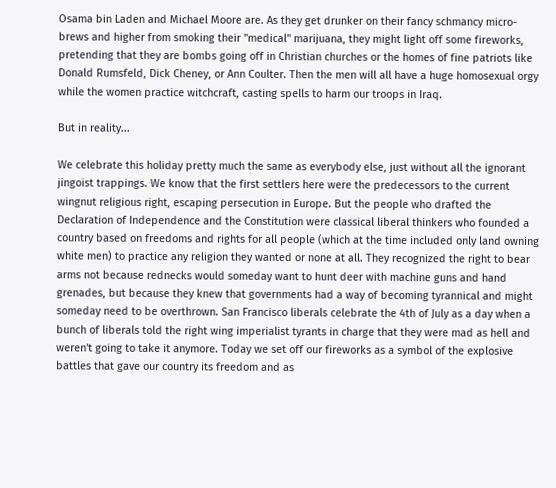Osama bin Laden and Michael Moore are. As they get drunker on their fancy schmancy micro-brews and higher from smoking their "medical" marijuana, they might light off some fireworks, pretending that they are bombs going off in Christian churches or the homes of fine patriots like Donald Rumsfeld, Dick Cheney, or Ann Coulter. Then the men will all have a huge homosexual orgy while the women practice witchcraft, casting spells to harm our troops in Iraq.

But in reality...

We celebrate this holiday pretty much the same as everybody else, just without all the ignorant jingoist trappings. We know that the first settlers here were the predecessors to the current wingnut religious right, escaping persecution in Europe. But the people who drafted the Declaration of Independence and the Constitution were classical liberal thinkers who founded a country based on freedoms and rights for all people (which at the time included only land owning white men) to practice any religion they wanted or none at all. They recognized the right to bear arms not because rednecks would someday want to hunt deer with machine guns and hand grenades, but because they knew that governments had a way of becoming tyrannical and might someday need to be overthrown. San Francisco liberals celebrate the 4th of July as a day when a bunch of liberals told the right wing imperialist tyrants in charge that they were mad as hell and weren't going to take it anymore. Today we set off our fireworks as a symbol of the explosive battles that gave our country its freedom and as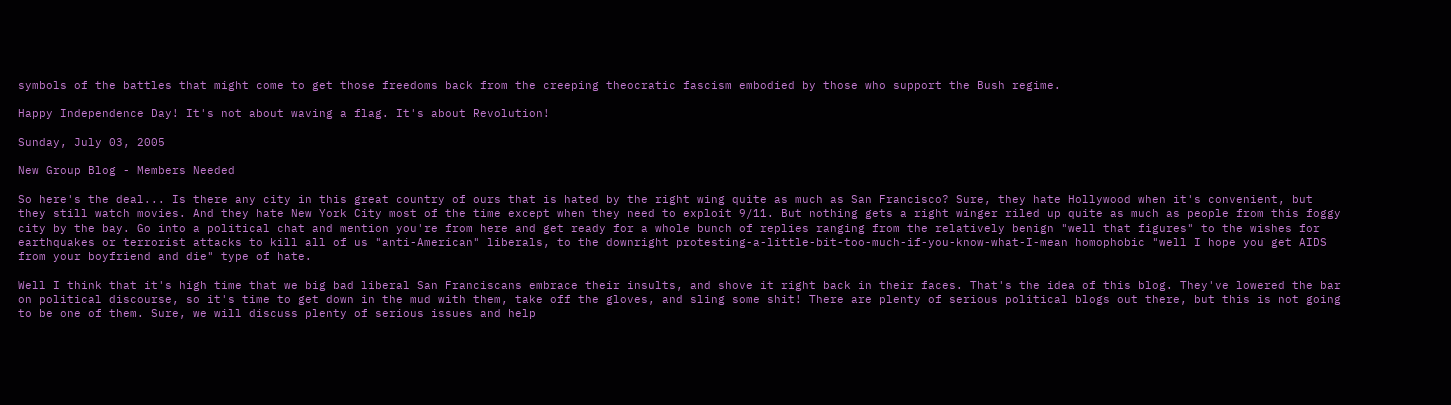symbols of the battles that might come to get those freedoms back from the creeping theocratic fascism embodied by those who support the Bush regime.

Happy Independence Day! It's not about waving a flag. It's about Revolution!

Sunday, July 03, 2005

New Group Blog - Members Needed

So here's the deal... Is there any city in this great country of ours that is hated by the right wing quite as much as San Francisco? Sure, they hate Hollywood when it's convenient, but they still watch movies. And they hate New York City most of the time except when they need to exploit 9/11. But nothing gets a right winger riled up quite as much as people from this foggy city by the bay. Go into a political chat and mention you're from here and get ready for a whole bunch of replies ranging from the relatively benign "well that figures" to the wishes for earthquakes or terrorist attacks to kill all of us "anti-American" liberals, to the downright protesting-a-little-bit-too-much-if-you-know-what-I-mean homophobic "well I hope you get AIDS from your boyfriend and die" type of hate.

Well I think that it's high time that we big bad liberal San Franciscans embrace their insults, and shove it right back in their faces. That's the idea of this blog. They've lowered the bar on political discourse, so it's time to get down in the mud with them, take off the gloves, and sling some shit! There are plenty of serious political blogs out there, but this is not going to be one of them. Sure, we will discuss plenty of serious issues and help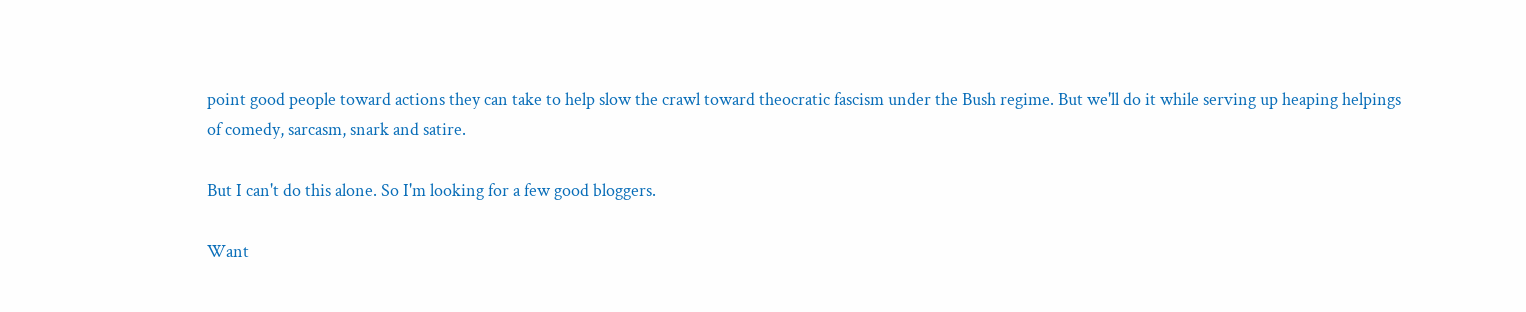point good people toward actions they can take to help slow the crawl toward theocratic fascism under the Bush regime. But we'll do it while serving up heaping helpings of comedy, sarcasm, snark and satire.

But I can't do this alone. So I'm looking for a few good bloggers.

Want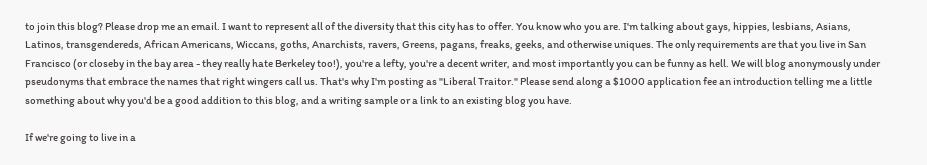to join this blog? Please drop me an email. I want to represent all of the diversity that this city has to offer. You know who you are. I'm talking about gays, hippies, lesbians, Asians, Latinos, transgendereds, African Americans, Wiccans, goths, Anarchists, ravers, Greens, pagans, freaks, geeks, and otherwise uniques. The only requirements are that you live in San Francisco (or closeby in the bay area - they really hate Berkeley too!), you're a lefty, you're a decent writer, and most importantly you can be funny as hell. We will blog anonymously under pseudonyms that embrace the names that right wingers call us. That's why I'm posting as "Liberal Traitor." Please send along a $1000 application fee an introduction telling me a little something about why you'd be a good addition to this blog, and a writing sample or a link to an existing blog you have.

If we're going to live in a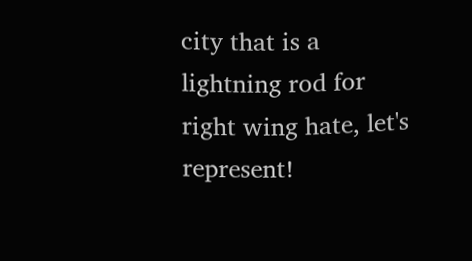city that is a lightning rod for right wing hate, let's represent!